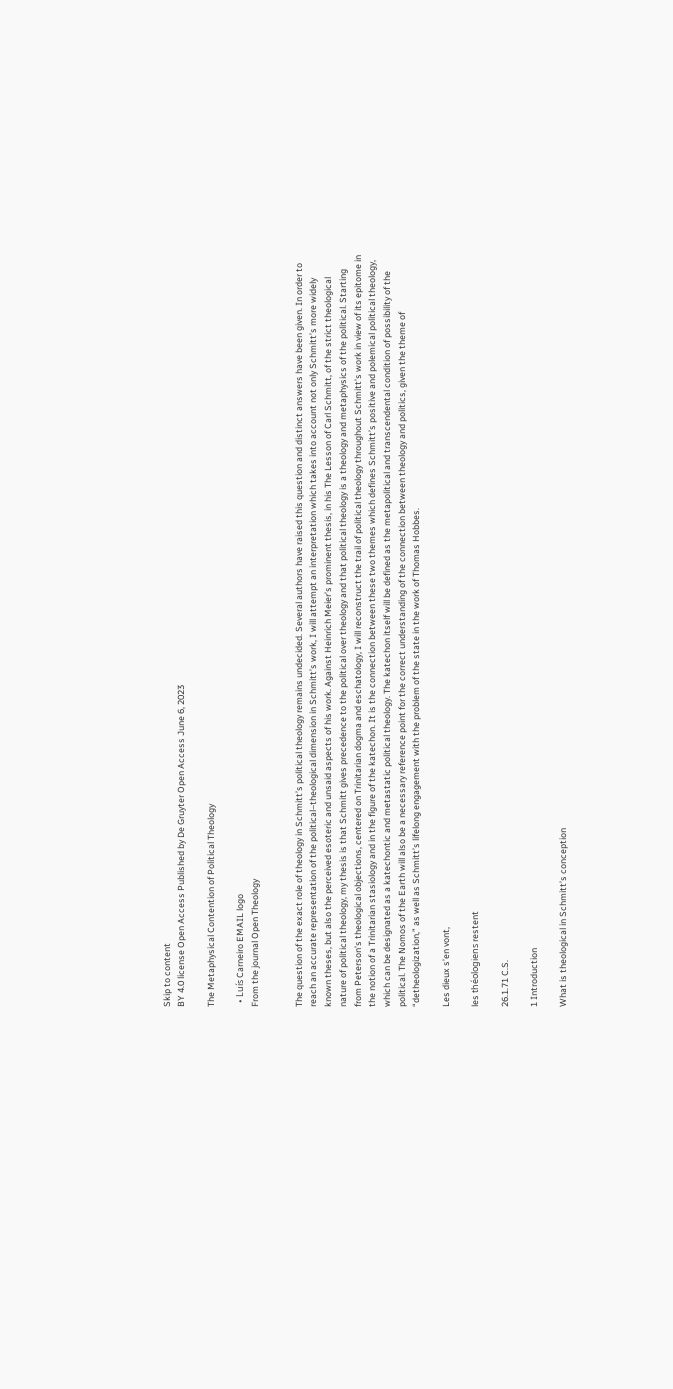Skip to content
BY 4.0 license Open Access Published by De Gruyter Open Access June 6, 2023

The Metaphysical Contention of Political Theology

  • Luís Carneiro EMAIL logo
From the journal Open Theology


The question of the exact role of theology in Schmitt’s political theology remains undecided. Several authors have raised this question and distinct answers have been given. In order to reach an accurate representation of the political–theological dimension in Schmitt’s work, I will attempt an interpretation which takes into account not only Schmitt’s more widely known theses, but also the perceived esoteric and unsaid aspects of his work. Against Heinrich Meier’s prominent thesis, in his The Lesson of Carl Schmitt, of the strict theological nature of political theology, my thesis is that Schmitt gives precedence to the political over theology and that political theology is a theology and metaphysics of the political. Starting from Peterson’s theological objections, centered on Trinitarian dogma and eschatology, I will reconstruct the trail of political theology throughout Schmitt’s work in view of its epitome in the notion of a Trinitarian stasiology and in the figure of the katechon. It is the connection between these two themes which defines Schmitt’s positive and polemical political theology, which can be designated as a katechontic and metastatic political theology. The katechon itself will be defined as the metapolitical and transcendental condition of possibility of the political. The Nomos of the Earth will also be a necessary reference point for the correct understanding of the connection between theology and politics, given the theme of “detheologization,” as well as Schmitt’s lifelong engagement with the problem of the state in the work of Thomas Hobbes.

Les dieux s’en vont,

les théologiens restent

26.1.71 C.S.

1 Introduction

What is theological in Schmitt’s conception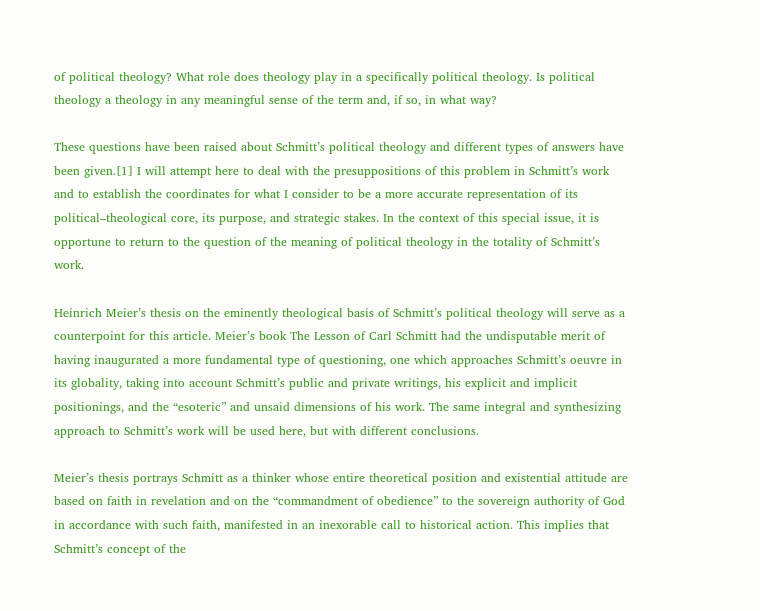of political theology? What role does theology play in a specifically political theology. Is political theology a theology in any meaningful sense of the term and, if so, in what way?

These questions have been raised about Schmitt’s political theology and different types of answers have been given.[1] I will attempt here to deal with the presuppositions of this problem in Schmitt’s work and to establish the coordinates for what I consider to be a more accurate representation of its political–theological core, its purpose, and strategic stakes. In the context of this special issue, it is opportune to return to the question of the meaning of political theology in the totality of Schmitt’s work.

Heinrich Meier’s thesis on the eminently theological basis of Schmitt’s political theology will serve as a counterpoint for this article. Meier’s book The Lesson of Carl Schmitt had the undisputable merit of having inaugurated a more fundamental type of questioning, one which approaches Schmitt’s oeuvre in its globality, taking into account Schmitt’s public and private writings, his explicit and implicit positionings, and the “esoteric” and unsaid dimensions of his work. The same integral and synthesizing approach to Schmitt’s work will be used here, but with different conclusions.

Meier’s thesis portrays Schmitt as a thinker whose entire theoretical position and existential attitude are based on faith in revelation and on the “commandment of obedience” to the sovereign authority of God in accordance with such faith, manifested in an inexorable call to historical action. This implies that Schmitt’s concept of the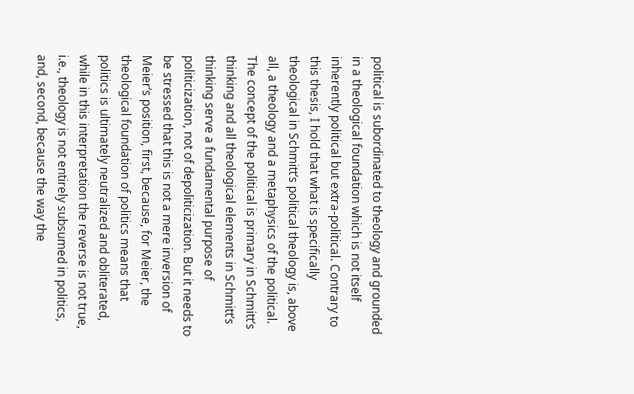political is subordinated to theology and grounded in a theological foundation which is not itself inherently political but extra-political. Contrary to this thesis, I hold that what is specifically theological in Schmitt’s political theology is, above all, a theology and a metaphysics of the political. The concept of the political is primary in Schmitt’s thinking and all theological elements in Schmitt’s thinking serve a fundamental purpose of politicization, not of depoliticization. But it needs to be stressed that this is not a mere inversion of Meier’s position, first, because, for Meier, the theological foundation of politics means that politics is ultimately neutralized and obliterated, while in this interpretation the reverse is not true, i.e., theology is not entirely subsumed in politics, and, second, because the way the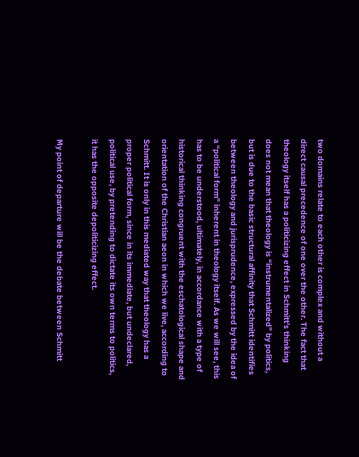two domains relate to each other is complex and without a direct causal precedence of one over the other. The fact that theology itself has a politicizing effect in Schmitt’s thinking does not mean that theology is “instrumentalized” by politics, but is due to the basic structural affinity that Schmitt identifies between theology and jurisprudence, expressed by the idea of a “political form” inherent in theology itself. As we will see, this has to be understood, ultimately, in accordance with a type of historical thinking congruent with the eschatological shape and orientation of the Christian aeon in which we live, according to Schmitt. It is only in this mediated way that theology has a proper political form, since in its immediate, but undeclared, political use, by pretending to dictate its own terms to politics, it has the opposite depoliticizing effect.

My point of departure will be the debate between Schmitt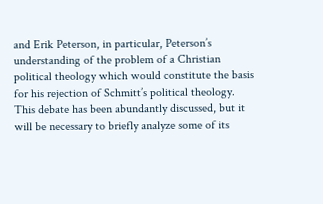and Erik Peterson, in particular, Peterson’s understanding of the problem of a Christian political theology which would constitute the basis for his rejection of Schmitt’s political theology. This debate has been abundantly discussed, but it will be necessary to briefly analyze some of its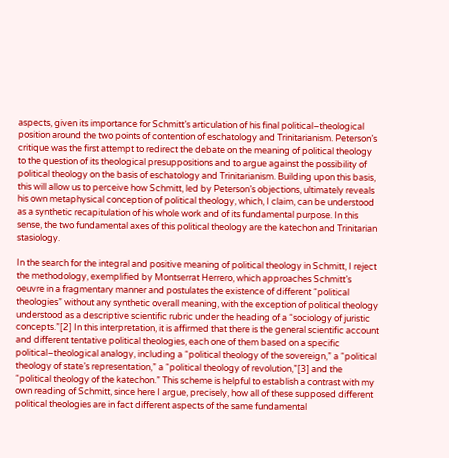aspects, given its importance for Schmitt’s articulation of his final political–theological position around the two points of contention of eschatology and Trinitarianism. Peterson’s critique was the first attempt to redirect the debate on the meaning of political theology to the question of its theological presuppositions and to argue against the possibility of political theology on the basis of eschatology and Trinitarianism. Building upon this basis, this will allow us to perceive how Schmitt, led by Peterson’s objections, ultimately reveals his own metaphysical conception of political theology, which, I claim, can be understood as a synthetic recapitulation of his whole work and of its fundamental purpose. In this sense, the two fundamental axes of this political theology are the katechon and Trinitarian stasiology.

In the search for the integral and positive meaning of political theology in Schmitt, I reject the methodology, exemplified by Montserrat Herrero, which approaches Schmitt’s oeuvre in a fragmentary manner and postulates the existence of different “political theologies” without any synthetic overall meaning, with the exception of political theology understood as a descriptive scientific rubric under the heading of a “sociology of juristic concepts.”[2] In this interpretation, it is affirmed that there is the general scientific account and different tentative political theologies, each one of them based on a specific political–theological analogy, including a “political theology of the sovereign,” a “political theology of state’s representation,” a “political theology of revolution,”[3] and the “political theology of the katechon.” This scheme is helpful to establish a contrast with my own reading of Schmitt, since here I argue, precisely, how all of these supposed different political theologies are in fact different aspects of the same fundamental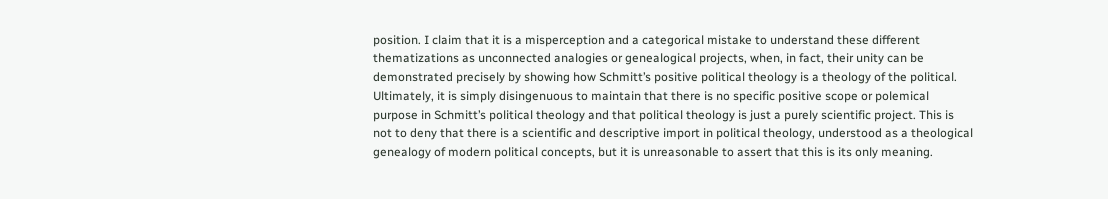position. I claim that it is a misperception and a categorical mistake to understand these different thematizations as unconnected analogies or genealogical projects, when, in fact, their unity can be demonstrated precisely by showing how Schmitt’s positive political theology is a theology of the political. Ultimately, it is simply disingenuous to maintain that there is no specific positive scope or polemical purpose in Schmitt’s political theology and that political theology is just a purely scientific project. This is not to deny that there is a scientific and descriptive import in political theology, understood as a theological genealogy of modern political concepts, but it is unreasonable to assert that this is its only meaning.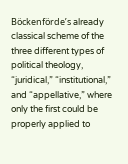Böckenförde’s already classical scheme of the three different types of political theology, “juridical,” “institutional,” and “appellative,” where only the first could be properly applied to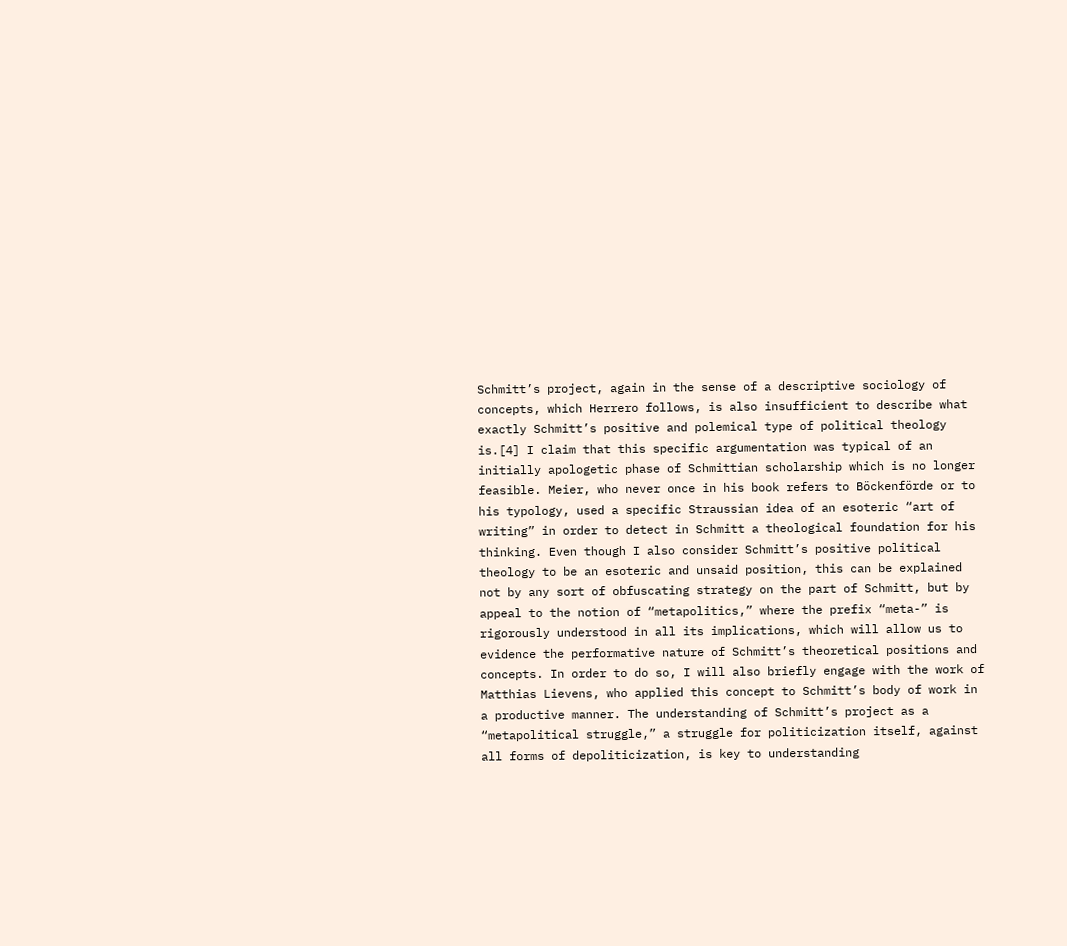Schmitt’s project, again in the sense of a descriptive sociology of concepts, which Herrero follows, is also insufficient to describe what exactly Schmitt’s positive and polemical type of political theology is.[4] I claim that this specific argumentation was typical of an initially apologetic phase of Schmittian scholarship which is no longer feasible. Meier, who never once in his book refers to Böckenförde or to his typology, used a specific Straussian idea of an esoteric “art of writing” in order to detect in Schmitt a theological foundation for his thinking. Even though I also consider Schmitt’s positive political theology to be an esoteric and unsaid position, this can be explained not by any sort of obfuscating strategy on the part of Schmitt, but by appeal to the notion of “metapolitics,” where the prefix “meta-” is rigorously understood in all its implications, which will allow us to evidence the performative nature of Schmitt’s theoretical positions and concepts. In order to do so, I will also briefly engage with the work of Matthias Lievens, who applied this concept to Schmitt’s body of work in a productive manner. The understanding of Schmitt’s project as a “metapolitical struggle,” a struggle for politicization itself, against all forms of depoliticization, is key to understanding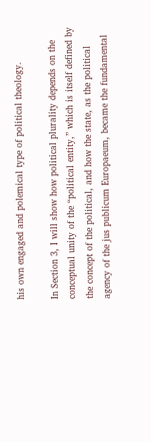his own engaged and polemical type of political theology.

In Section 3, I will show how political plurality depends on the conceptual unity of the “political entity,” which is itself defined by the concept of the political, and how the state, as the political agency of the jus publicum Europaeum, became the fundamental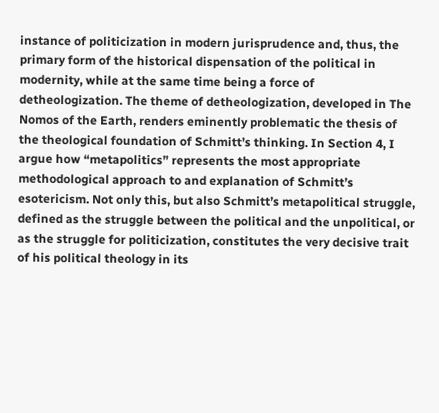instance of politicization in modern jurisprudence and, thus, the primary form of the historical dispensation of the political in modernity, while at the same time being a force of detheologization. The theme of detheologization, developed in The Nomos of the Earth, renders eminently problematic the thesis of the theological foundation of Schmitt’s thinking. In Section 4, I argue how “metapolitics” represents the most appropriate methodological approach to and explanation of Schmitt’s esotericism. Not only this, but also Schmitt’s metapolitical struggle, defined as the struggle between the political and the unpolitical, or as the struggle for politicization, constitutes the very decisive trait of his political theology in its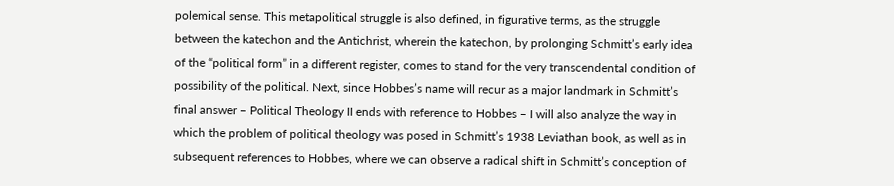polemical sense. This metapolitical struggle is also defined, in figurative terms, as the struggle between the katechon and the Antichrist, wherein the katechon, by prolonging Schmitt’s early idea of the “political form” in a different register, comes to stand for the very transcendental condition of possibility of the political. Next, since Hobbes’s name will recur as a major landmark in Schmitt’s final answer – Political Theology II ends with reference to Hobbes – I will also analyze the way in which the problem of political theology was posed in Schmitt’s 1938 Leviathan book, as well as in subsequent references to Hobbes, where we can observe a radical shift in Schmitt’s conception of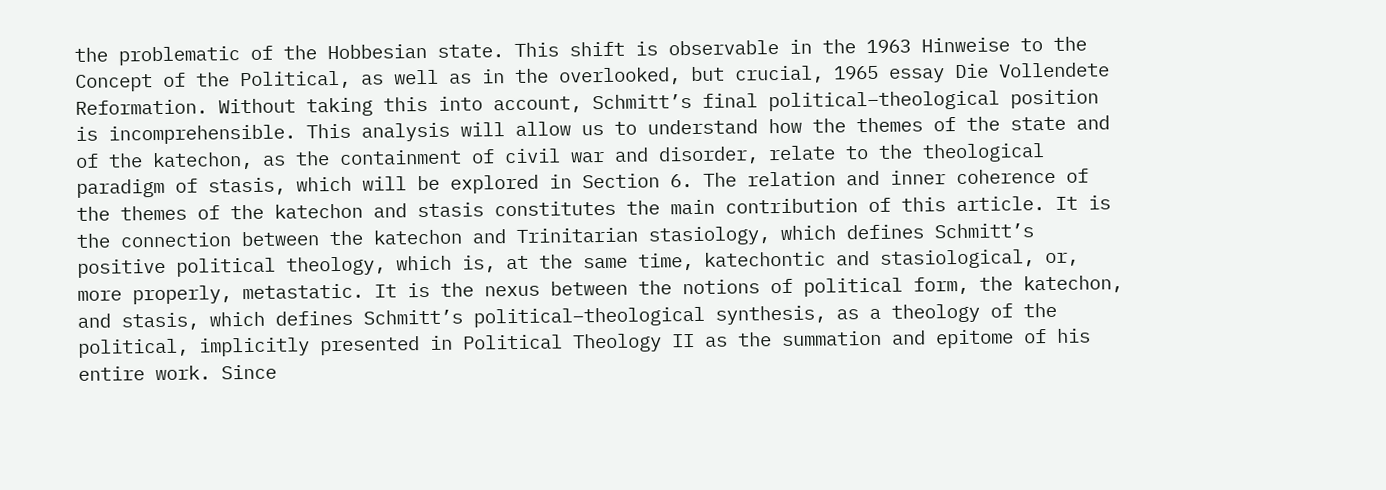the problematic of the Hobbesian state. This shift is observable in the 1963 Hinweise to the Concept of the Political, as well as in the overlooked, but crucial, 1965 essay Die Vollendete Reformation. Without taking this into account, Schmitt’s final political–theological position is incomprehensible. This analysis will allow us to understand how the themes of the state and of the katechon, as the containment of civil war and disorder, relate to the theological paradigm of stasis, which will be explored in Section 6. The relation and inner coherence of the themes of the katechon and stasis constitutes the main contribution of this article. It is the connection between the katechon and Trinitarian stasiology, which defines Schmitt’s positive political theology, which is, at the same time, katechontic and stasiological, or, more properly, metastatic. It is the nexus between the notions of political form, the katechon, and stasis, which defines Schmitt’s political–theological synthesis, as a theology of the political, implicitly presented in Political Theology II as the summation and epitome of his entire work. Since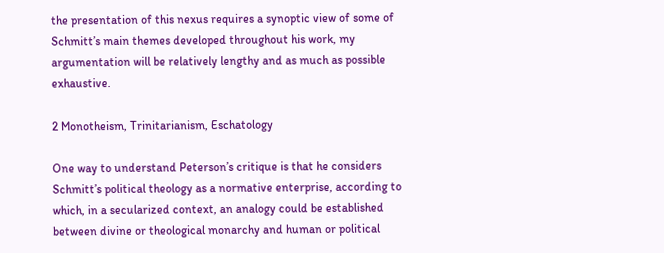the presentation of this nexus requires a synoptic view of some of Schmitt’s main themes developed throughout his work, my argumentation will be relatively lengthy and as much as possible exhaustive.

2 Monotheism, Trinitarianism, Eschatology

One way to understand Peterson’s critique is that he considers Schmitt’s political theology as a normative enterprise, according to which, in a secularized context, an analogy could be established between divine or theological monarchy and human or political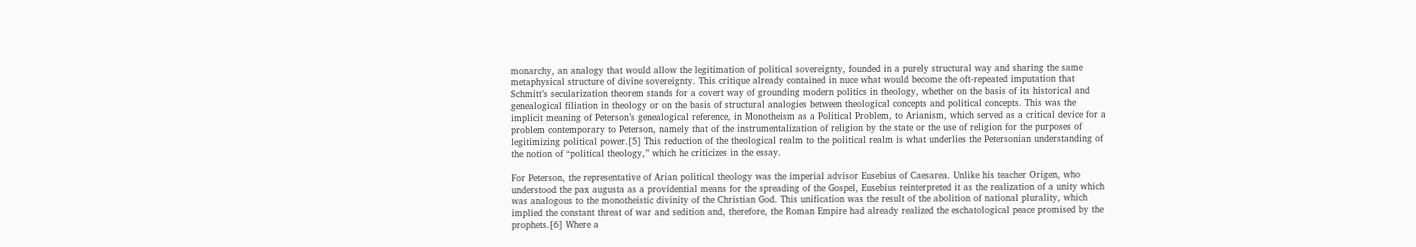monarchy, an analogy that would allow the legitimation of political sovereignty, founded in a purely structural way and sharing the same metaphysical structure of divine sovereignty. This critique already contained in nuce what would become the oft-repeated imputation that Schmitt’s secularization theorem stands for a covert way of grounding modern politics in theology, whether on the basis of its historical and genealogical filiation in theology or on the basis of structural analogies between theological concepts and political concepts. This was the implicit meaning of Peterson’s genealogical reference, in Monotheism as a Political Problem, to Arianism, which served as a critical device for a problem contemporary to Peterson, namely that of the instrumentalization of religion by the state or the use of religion for the purposes of legitimizing political power.[5] This reduction of the theological realm to the political realm is what underlies the Petersonian understanding of the notion of “political theology,” which he criticizes in the essay.

For Peterson, the representative of Arian political theology was the imperial advisor Eusebius of Caesarea. Unlike his teacher Origen, who understood the pax augusta as a providential means for the spreading of the Gospel, Eusebius reinterpreted it as the realization of a unity which was analogous to the monotheistic divinity of the Christian God. This unification was the result of the abolition of national plurality, which implied the constant threat of war and sedition and, therefore, the Roman Empire had already realized the eschatological peace promised by the prophets.[6] Where a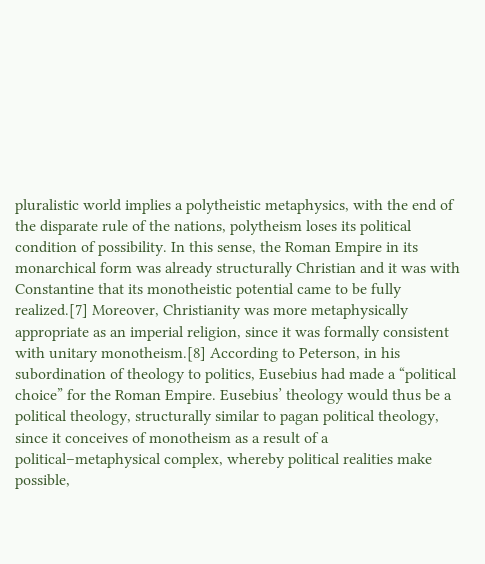pluralistic world implies a polytheistic metaphysics, with the end of the disparate rule of the nations, polytheism loses its political condition of possibility. In this sense, the Roman Empire in its monarchical form was already structurally Christian and it was with Constantine that its monotheistic potential came to be fully realized.[7] Moreover, Christianity was more metaphysically appropriate as an imperial religion, since it was formally consistent with unitary monotheism.[8] According to Peterson, in his subordination of theology to politics, Eusebius had made a “political choice” for the Roman Empire. Eusebius’ theology would thus be a political theology, structurally similar to pagan political theology, since it conceives of monotheism as a result of a political–metaphysical complex, whereby political realities make possible,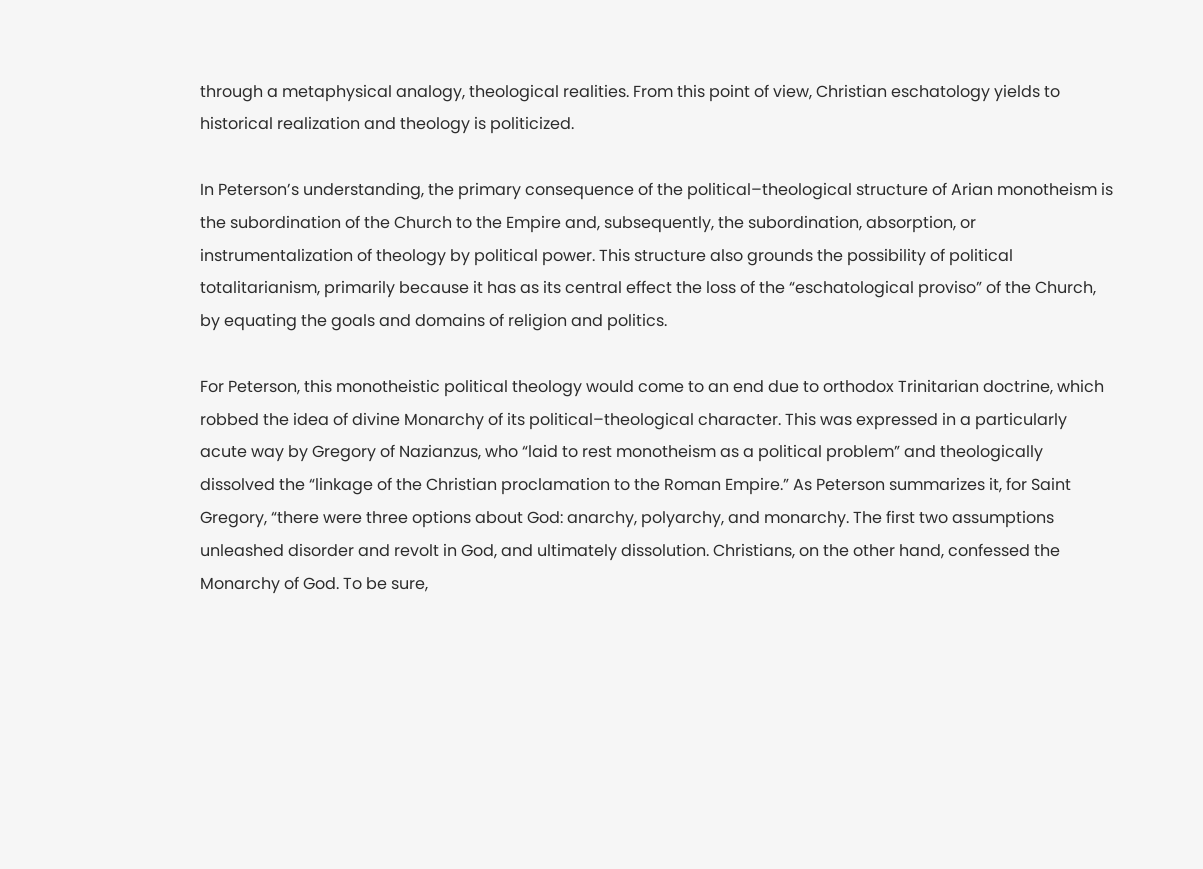through a metaphysical analogy, theological realities. From this point of view, Christian eschatology yields to historical realization and theology is politicized.

In Peterson’s understanding, the primary consequence of the political–theological structure of Arian monotheism is the subordination of the Church to the Empire and, subsequently, the subordination, absorption, or instrumentalization of theology by political power. This structure also grounds the possibility of political totalitarianism, primarily because it has as its central effect the loss of the “eschatological proviso” of the Church, by equating the goals and domains of religion and politics.

For Peterson, this monotheistic political theology would come to an end due to orthodox Trinitarian doctrine, which robbed the idea of divine Monarchy of its political–theological character. This was expressed in a particularly acute way by Gregory of Nazianzus, who “laid to rest monotheism as a political problem” and theologically dissolved the “linkage of the Christian proclamation to the Roman Empire.” As Peterson summarizes it, for Saint Gregory, “there were three options about God: anarchy, polyarchy, and monarchy. The first two assumptions unleashed disorder and revolt in God, and ultimately dissolution. Christians, on the other hand, confessed the Monarchy of God. To be sure,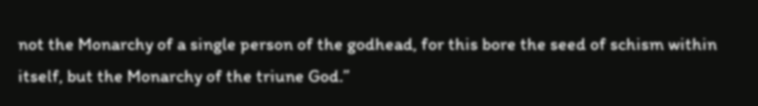not the Monarchy of a single person of the godhead, for this bore the seed of schism within itself, but the Monarchy of the triune God.”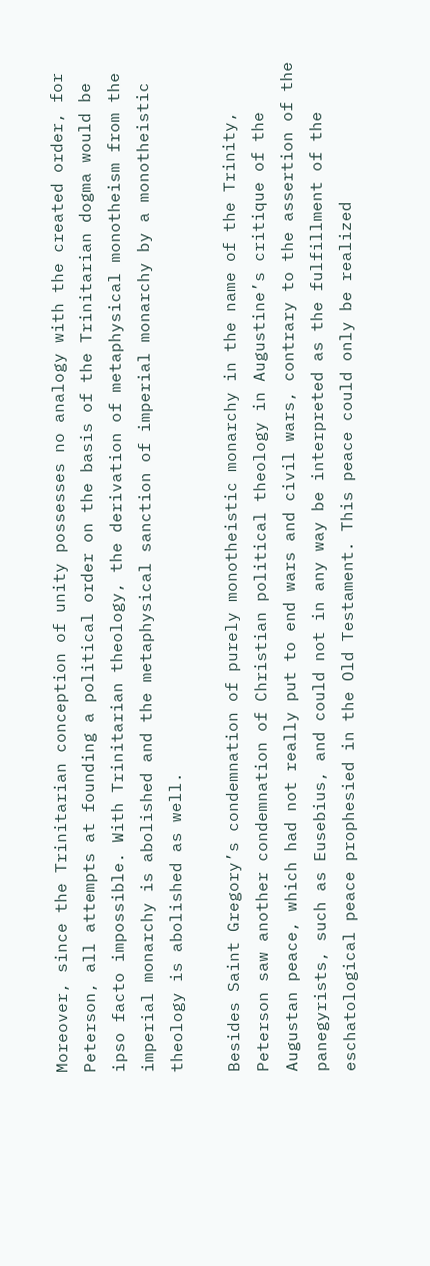Moreover, since the Trinitarian conception of unity possesses no analogy with the created order, for Peterson, all attempts at founding a political order on the basis of the Trinitarian dogma would be ipso facto impossible. With Trinitarian theology, the derivation of metaphysical monotheism from the imperial monarchy is abolished and the metaphysical sanction of imperial monarchy by a monotheistic theology is abolished as well.

Besides Saint Gregory’s condemnation of purely monotheistic monarchy in the name of the Trinity, Peterson saw another condemnation of Christian political theology in Augustine’s critique of the Augustan peace, which had not really put to end wars and civil wars, contrary to the assertion of the panegyrists, such as Eusebius, and could not in any way be interpreted as the fulfillment of the eschatological peace prophesied in the Old Testament. This peace could only be realized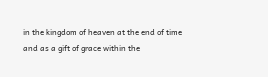in the kingdom of heaven at the end of time and as a gift of grace within the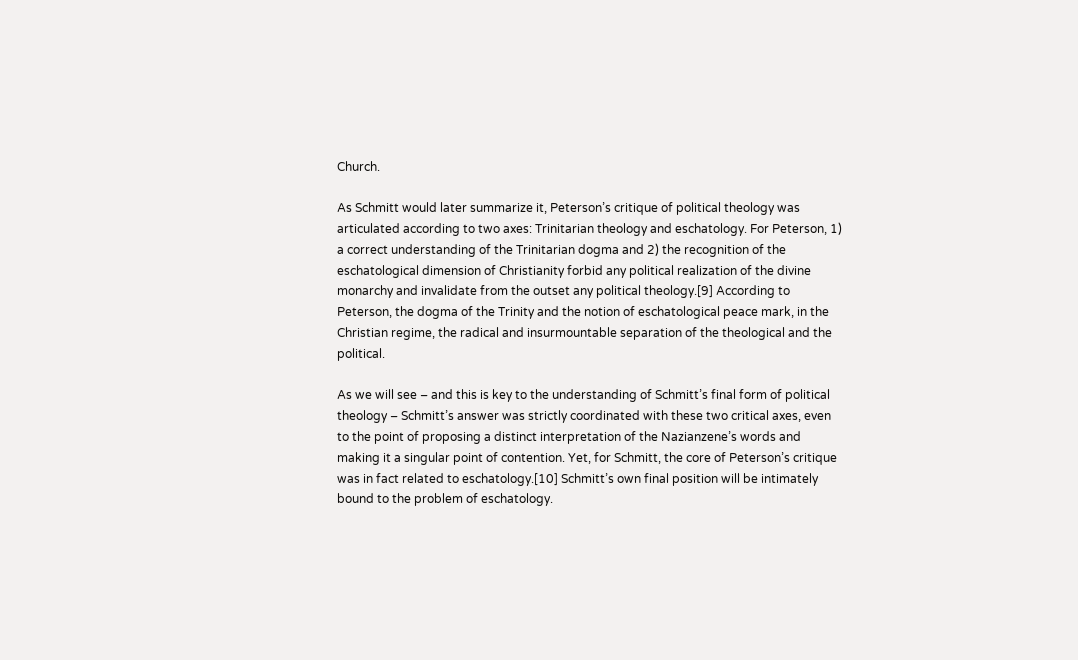Church.

As Schmitt would later summarize it, Peterson’s critique of political theology was articulated according to two axes: Trinitarian theology and eschatology. For Peterson, 1) a correct understanding of the Trinitarian dogma and 2) the recognition of the eschatological dimension of Christianity forbid any political realization of the divine monarchy and invalidate from the outset any political theology.[9] According to Peterson, the dogma of the Trinity and the notion of eschatological peace mark, in the Christian regime, the radical and insurmountable separation of the theological and the political.

As we will see – and this is key to the understanding of Schmitt’s final form of political theology – Schmitt’s answer was strictly coordinated with these two critical axes, even to the point of proposing a distinct interpretation of the Nazianzene’s words and making it a singular point of contention. Yet, for Schmitt, the core of Peterson’s critique was in fact related to eschatology.[10] Schmitt’s own final position will be intimately bound to the problem of eschatology.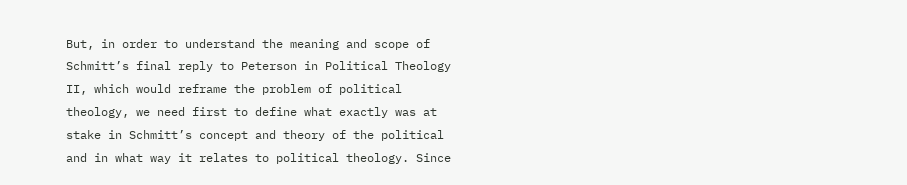But, in order to understand the meaning and scope of Schmitt’s final reply to Peterson in Political Theology II, which would reframe the problem of political theology, we need first to define what exactly was at stake in Schmitt’s concept and theory of the political and in what way it relates to political theology. Since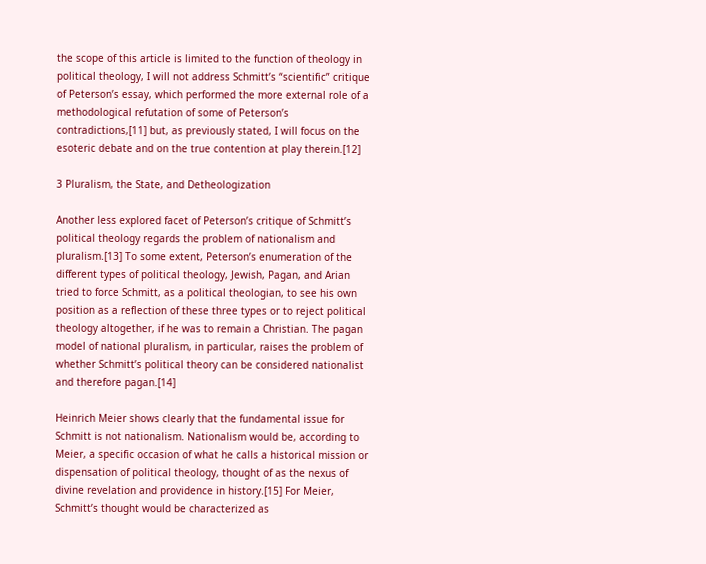the scope of this article is limited to the function of theology in political theology, I will not address Schmitt’s “scientific” critique of Peterson’s essay, which performed the more external role of a methodological refutation of some of Peterson’s contradictions,[11] but, as previously stated, I will focus on the esoteric debate and on the true contention at play therein.[12]

3 Pluralism, the State, and Detheologization

Another less explored facet of Peterson’s critique of Schmitt’s political theology regards the problem of nationalism and pluralism.[13] To some extent, Peterson’s enumeration of the different types of political theology, Jewish, Pagan, and Arian tried to force Schmitt, as a political theologian, to see his own position as a reflection of these three types or to reject political theology altogether, if he was to remain a Christian. The pagan model of national pluralism, in particular, raises the problem of whether Schmitt’s political theory can be considered nationalist and therefore pagan.[14]

Heinrich Meier shows clearly that the fundamental issue for Schmitt is not nationalism. Nationalism would be, according to Meier, a specific occasion of what he calls a historical mission or dispensation of political theology, thought of as the nexus of divine revelation and providence in history.[15] For Meier, Schmitt’s thought would be characterized as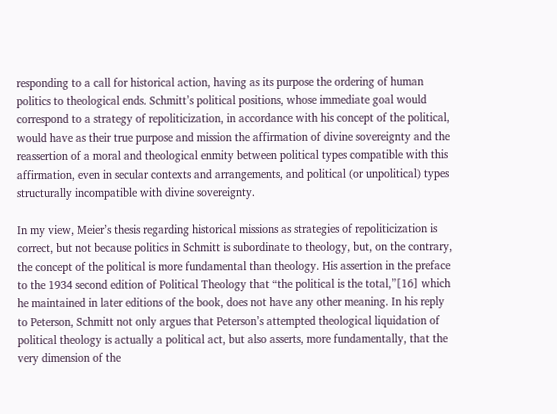responding to a call for historical action, having as its purpose the ordering of human politics to theological ends. Schmitt’s political positions, whose immediate goal would correspond to a strategy of repoliticization, in accordance with his concept of the political, would have as their true purpose and mission the affirmation of divine sovereignty and the reassertion of a moral and theological enmity between political types compatible with this affirmation, even in secular contexts and arrangements, and political (or unpolitical) types structurally incompatible with divine sovereignty.

In my view, Meier’s thesis regarding historical missions as strategies of repoliticization is correct, but not because politics in Schmitt is subordinate to theology, but, on the contrary, the concept of the political is more fundamental than theology. His assertion in the preface to the 1934 second edition of Political Theology that “the political is the total,”[16] which he maintained in later editions of the book, does not have any other meaning. In his reply to Peterson, Schmitt not only argues that Peterson’s attempted theological liquidation of political theology is actually a political act, but also asserts, more fundamentally, that the very dimension of the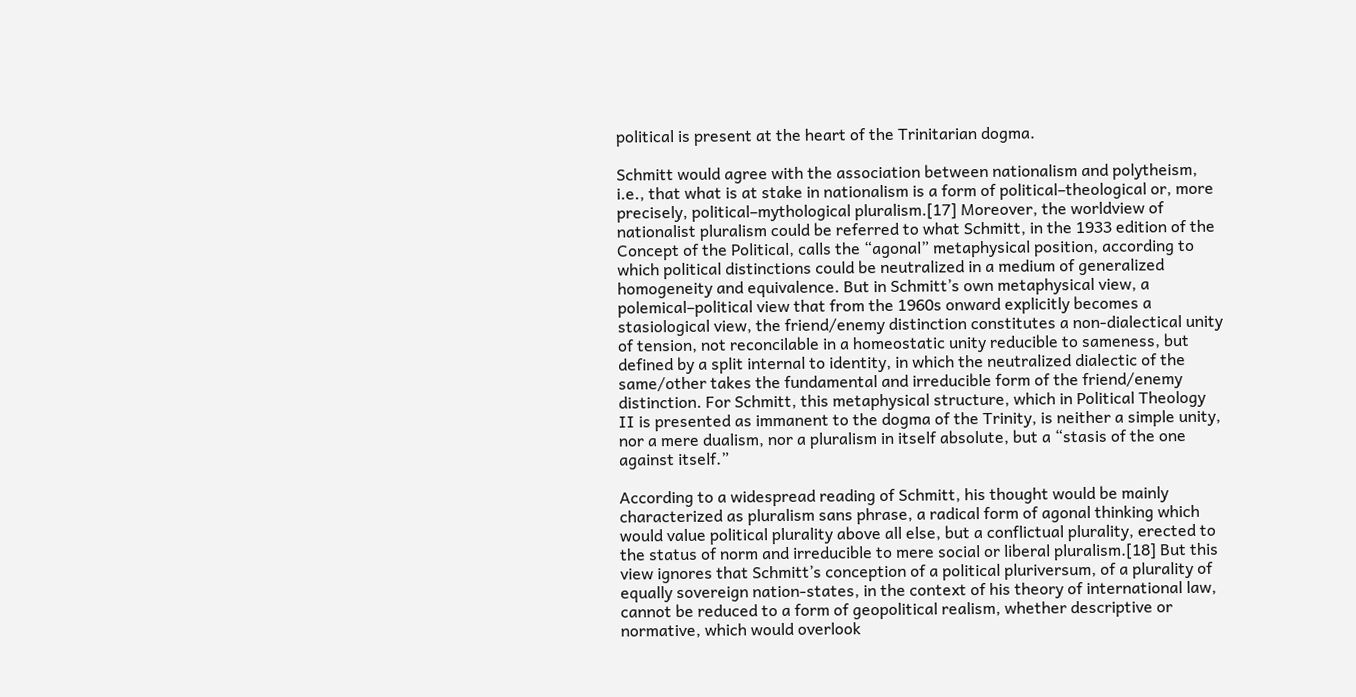political is present at the heart of the Trinitarian dogma.

Schmitt would agree with the association between nationalism and polytheism, i.e., that what is at stake in nationalism is a form of political–theological or, more precisely, political–mythological pluralism.[17] Moreover, the worldview of nationalist pluralism could be referred to what Schmitt, in the 1933 edition of the Concept of the Political, calls the “agonal” metaphysical position, according to which political distinctions could be neutralized in a medium of generalized homogeneity and equivalence. But in Schmitt’s own metaphysical view, a polemical–political view that from the 1960s onward explicitly becomes a stasiological view, the friend/enemy distinction constitutes a non-dialectical unity of tension, not reconcilable in a homeostatic unity reducible to sameness, but defined by a split internal to identity, in which the neutralized dialectic of the same/other takes the fundamental and irreducible form of the friend/enemy distinction. For Schmitt, this metaphysical structure, which in Political Theology II is presented as immanent to the dogma of the Trinity, is neither a simple unity, nor a mere dualism, nor a pluralism in itself absolute, but a “stasis of the one against itself.”

According to a widespread reading of Schmitt, his thought would be mainly characterized as pluralism sans phrase, a radical form of agonal thinking which would value political plurality above all else, but a conflictual plurality, erected to the status of norm and irreducible to mere social or liberal pluralism.[18] But this view ignores that Schmitt’s conception of a political pluriversum, of a plurality of equally sovereign nation-states, in the context of his theory of international law, cannot be reduced to a form of geopolitical realism, whether descriptive or normative, which would overlook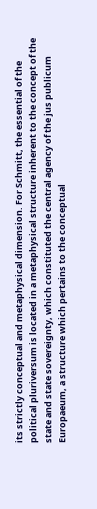its strictly conceptual and metaphysical dimension. For Schmitt, the essential of the political pluriversum is located in a metaphysical structure inherent to the concept of the state and state sovereignty, which constituted the central agency of the jus publicum Europaeum, a structure which pertains to the conceptual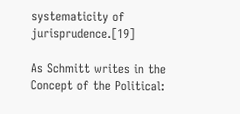systematicity of jurisprudence.[19]

As Schmitt writes in the Concept of the Political: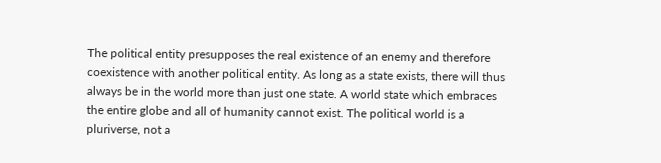The political entity presupposes the real existence of an enemy and therefore coexistence with another political entity. As long as a state exists, there will thus always be in the world more than just one state. A world state which embraces the entire globe and all of humanity cannot exist. The political world is a pluriverse, not a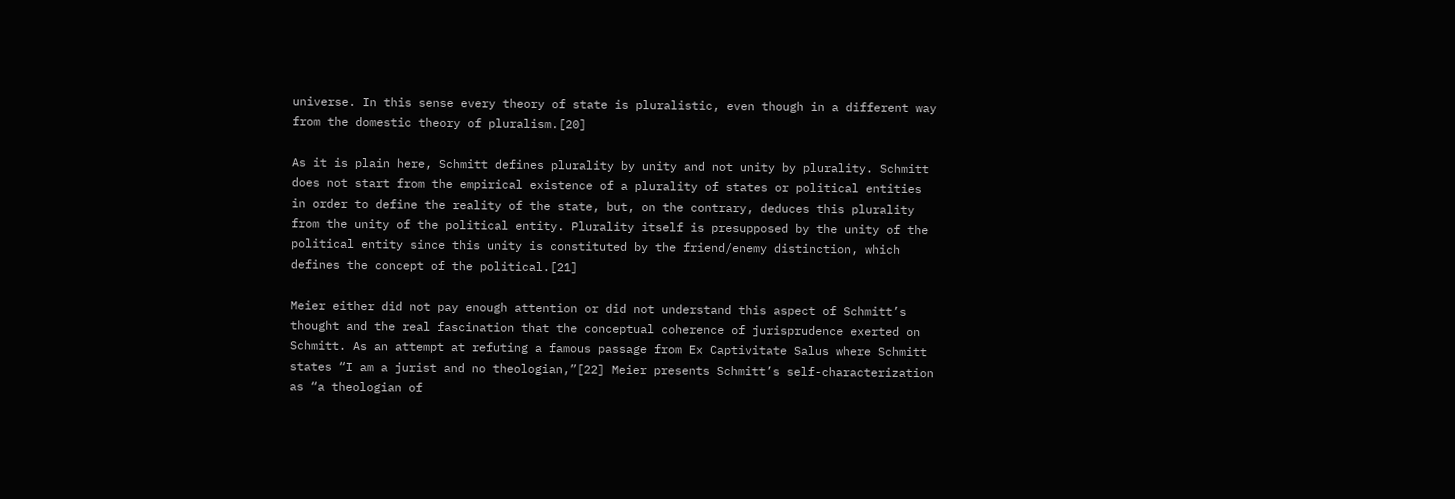universe. In this sense every theory of state is pluralistic, even though in a different way from the domestic theory of pluralism.[20]

As it is plain here, Schmitt defines plurality by unity and not unity by plurality. Schmitt does not start from the empirical existence of a plurality of states or political entities in order to define the reality of the state, but, on the contrary, deduces this plurality from the unity of the political entity. Plurality itself is presupposed by the unity of the political entity since this unity is constituted by the friend/enemy distinction, which defines the concept of the political.[21]

Meier either did not pay enough attention or did not understand this aspect of Schmitt’s thought and the real fascination that the conceptual coherence of jurisprudence exerted on Schmitt. As an attempt at refuting a famous passage from Ex Captivitate Salus where Schmitt states “I am a jurist and no theologian,”[22] Meier presents Schmitt’s self-characterization as “a theologian of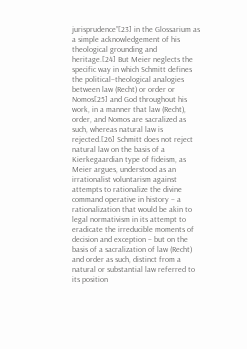jurisprudence”[23] in the Glossarium as a simple acknowledgement of his theological grounding and heritage.[24] But Meier neglects the specific way in which Schmitt defines the political–theological analogies between law (Recht) or order or Nomos[25] and God throughout his work, in a manner that law (Recht), order, and Nomos are sacralized as such, whereas natural law is rejected.[26] Schmitt does not reject natural law on the basis of a Kierkegaardian type of fideism, as Meier argues, understood as an irrationalist voluntarism against attempts to rationalize the divine command operative in history – a rationalization that would be akin to legal normativism in its attempt to eradicate the irreducible moments of decision and exception – but on the basis of a sacralization of law (Recht) and order as such, distinct from a natural or substantial law referred to its position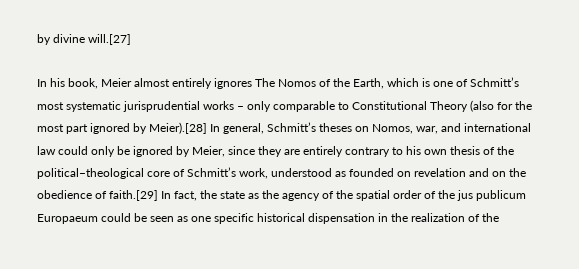by divine will.[27]

In his book, Meier almost entirely ignores The Nomos of the Earth, which is one of Schmitt’s most systematic jurisprudential works – only comparable to Constitutional Theory (also for the most part ignored by Meier).[28] In general, Schmitt’s theses on Nomos, war, and international law could only be ignored by Meier, since they are entirely contrary to his own thesis of the political–theological core of Schmitt’s work, understood as founded on revelation and on the obedience of faith.[29] In fact, the state as the agency of the spatial order of the jus publicum Europaeum could be seen as one specific historical dispensation in the realization of the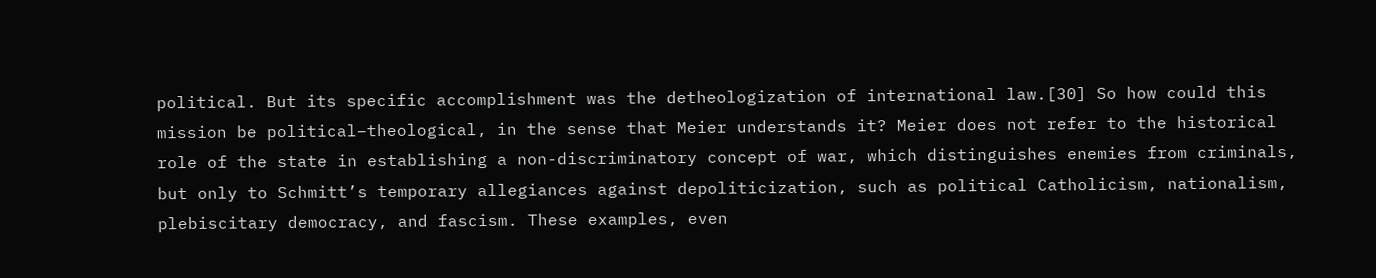political. But its specific accomplishment was the detheologization of international law.[30] So how could this mission be political–theological, in the sense that Meier understands it? Meier does not refer to the historical role of the state in establishing a non-discriminatory concept of war, which distinguishes enemies from criminals, but only to Schmitt’s temporary allegiances against depoliticization, such as political Catholicism, nationalism, plebiscitary democracy, and fascism. These examples, even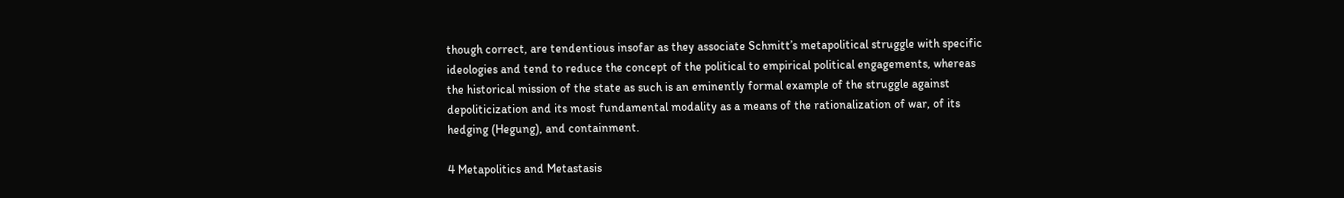though correct, are tendentious insofar as they associate Schmitt’s metapolitical struggle with specific ideologies and tend to reduce the concept of the political to empirical political engagements, whereas the historical mission of the state as such is an eminently formal example of the struggle against depoliticization and its most fundamental modality as a means of the rationalization of war, of its hedging (Hegung), and containment.

4 Metapolitics and Metastasis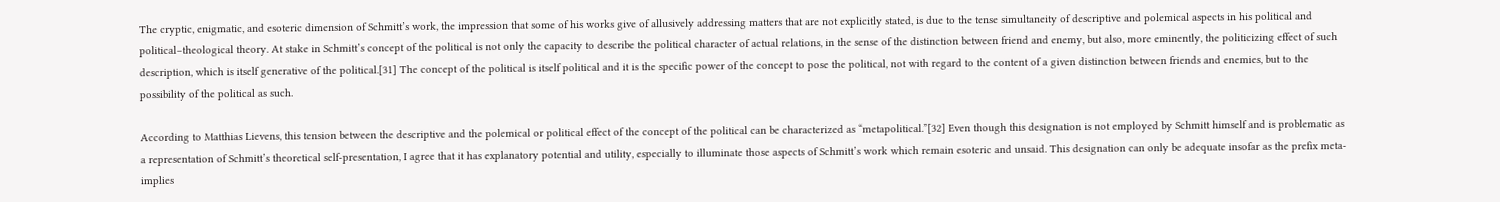The cryptic, enigmatic, and esoteric dimension of Schmitt’s work, the impression that some of his works give of allusively addressing matters that are not explicitly stated, is due to the tense simultaneity of descriptive and polemical aspects in his political and political–theological theory. At stake in Schmitt’s concept of the political is not only the capacity to describe the political character of actual relations, in the sense of the distinction between friend and enemy, but also, more eminently, the politicizing effect of such description, which is itself generative of the political.[31] The concept of the political is itself political and it is the specific power of the concept to pose the political, not with regard to the content of a given distinction between friends and enemies, but to the possibility of the political as such.

According to Matthias Lievens, this tension between the descriptive and the polemical or political effect of the concept of the political can be characterized as “metapolitical.”[32] Even though this designation is not employed by Schmitt himself and is problematic as a representation of Schmitt’s theoretical self-presentation, I agree that it has explanatory potential and utility, especially to illuminate those aspects of Schmitt’s work which remain esoteric and unsaid. This designation can only be adequate insofar as the prefix meta- implies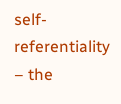self-referentiality – the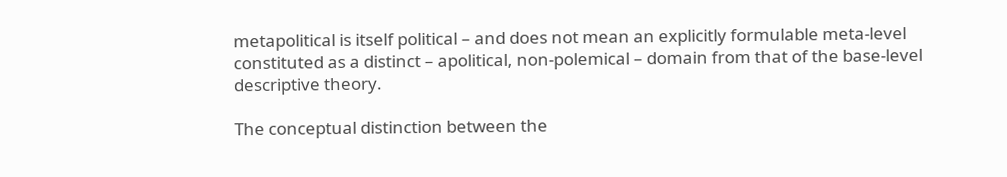metapolitical is itself political – and does not mean an explicitly formulable meta-level constituted as a distinct – apolitical, non-polemical – domain from that of the base-level descriptive theory.

The conceptual distinction between the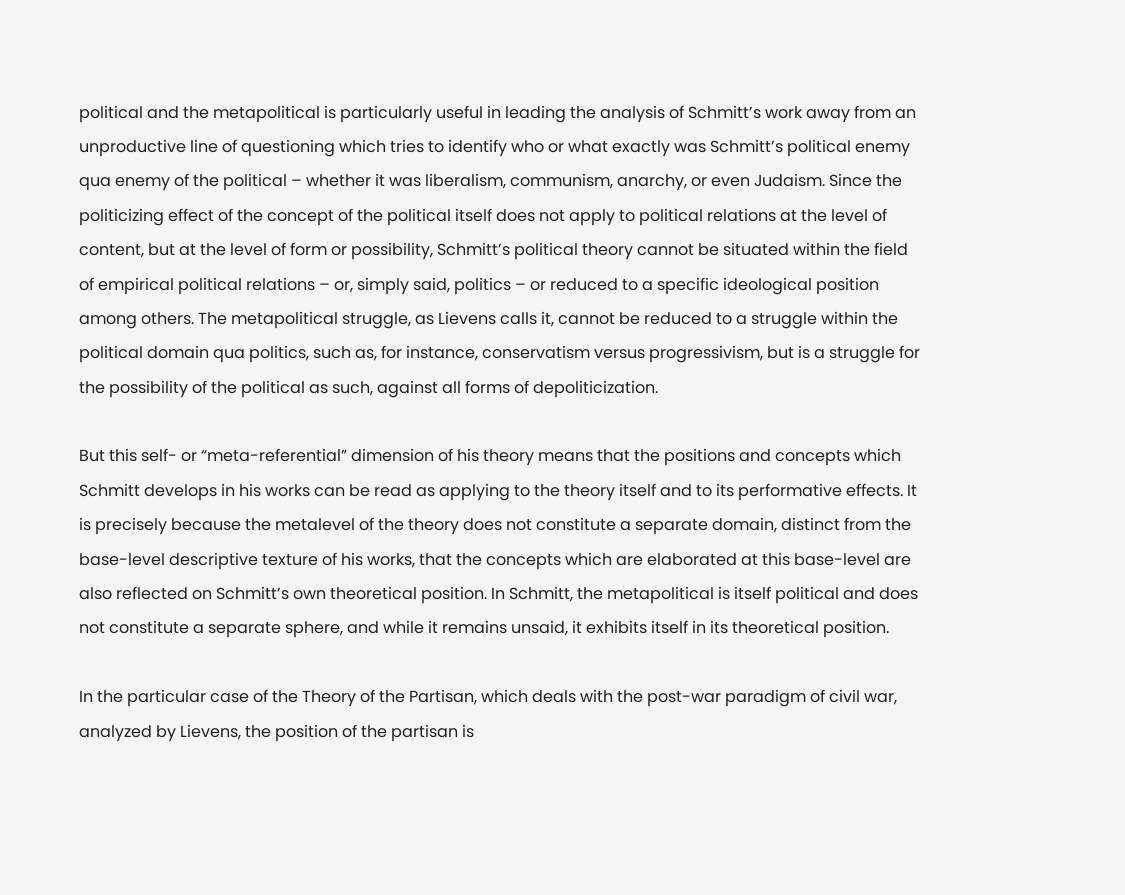political and the metapolitical is particularly useful in leading the analysis of Schmitt’s work away from an unproductive line of questioning which tries to identify who or what exactly was Schmitt’s political enemy qua enemy of the political – whether it was liberalism, communism, anarchy, or even Judaism. Since the politicizing effect of the concept of the political itself does not apply to political relations at the level of content, but at the level of form or possibility, Schmitt’s political theory cannot be situated within the field of empirical political relations – or, simply said, politics – or reduced to a specific ideological position among others. The metapolitical struggle, as Lievens calls it, cannot be reduced to a struggle within the political domain qua politics, such as, for instance, conservatism versus progressivism, but is a struggle for the possibility of the political as such, against all forms of depoliticization.

But this self- or “meta-referential” dimension of his theory means that the positions and concepts which Schmitt develops in his works can be read as applying to the theory itself and to its performative effects. It is precisely because the metalevel of the theory does not constitute a separate domain, distinct from the base-level descriptive texture of his works, that the concepts which are elaborated at this base-level are also reflected on Schmitt’s own theoretical position. In Schmitt, the metapolitical is itself political and does not constitute a separate sphere, and while it remains unsaid, it exhibits itself in its theoretical position.

In the particular case of the Theory of the Partisan, which deals with the post-war paradigm of civil war, analyzed by Lievens, the position of the partisan is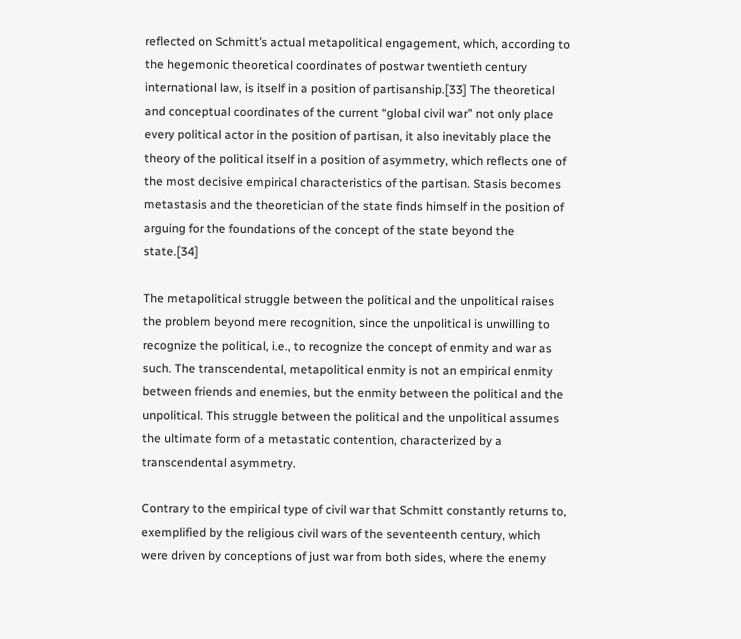reflected on Schmitt’s actual metapolitical engagement, which, according to the hegemonic theoretical coordinates of postwar twentieth century international law, is itself in a position of partisanship.[33] The theoretical and conceptual coordinates of the current “global civil war” not only place every political actor in the position of partisan, it also inevitably place the theory of the political itself in a position of asymmetry, which reflects one of the most decisive empirical characteristics of the partisan. Stasis becomes metastasis and the theoretician of the state finds himself in the position of arguing for the foundations of the concept of the state beyond the state.[34]

The metapolitical struggle between the political and the unpolitical raises the problem beyond mere recognition, since the unpolitical is unwilling to recognize the political, i.e., to recognize the concept of enmity and war as such. The transcendental, metapolitical enmity is not an empirical enmity between friends and enemies, but the enmity between the political and the unpolitical. This struggle between the political and the unpolitical assumes the ultimate form of a metastatic contention, characterized by a transcendental asymmetry.

Contrary to the empirical type of civil war that Schmitt constantly returns to, exemplified by the religious civil wars of the seventeenth century, which were driven by conceptions of just war from both sides, where the enemy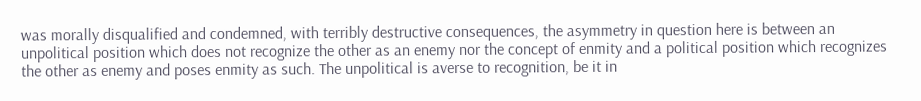was morally disqualified and condemned, with terribly destructive consequences, the asymmetry in question here is between an unpolitical position which does not recognize the other as an enemy nor the concept of enmity and a political position which recognizes the other as enemy and poses enmity as such. The unpolitical is averse to recognition, be it in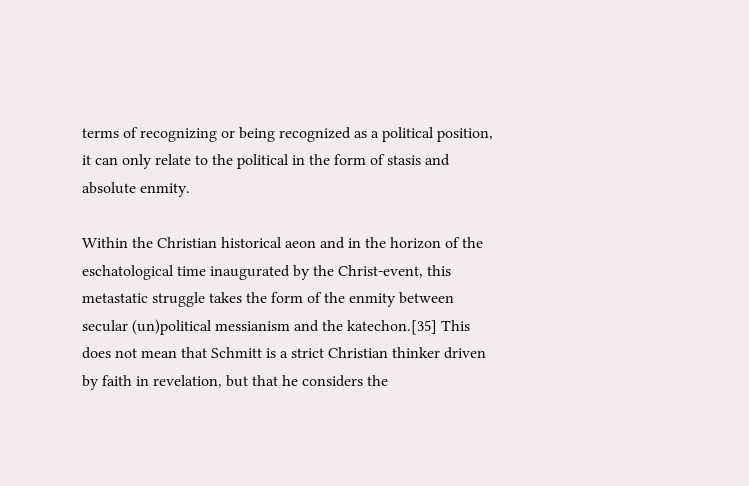terms of recognizing or being recognized as a political position, it can only relate to the political in the form of stasis and absolute enmity.

Within the Christian historical aeon and in the horizon of the eschatological time inaugurated by the Christ-event, this metastatic struggle takes the form of the enmity between secular (un)political messianism and the katechon.[35] This does not mean that Schmitt is a strict Christian thinker driven by faith in revelation, but that he considers the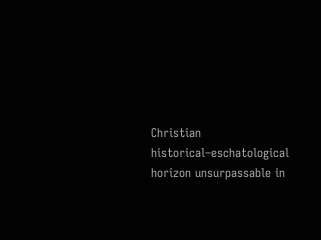Christian historical–eschatological horizon unsurpassable in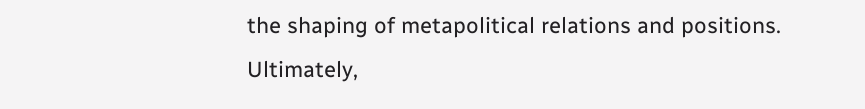the shaping of metapolitical relations and positions. Ultimately,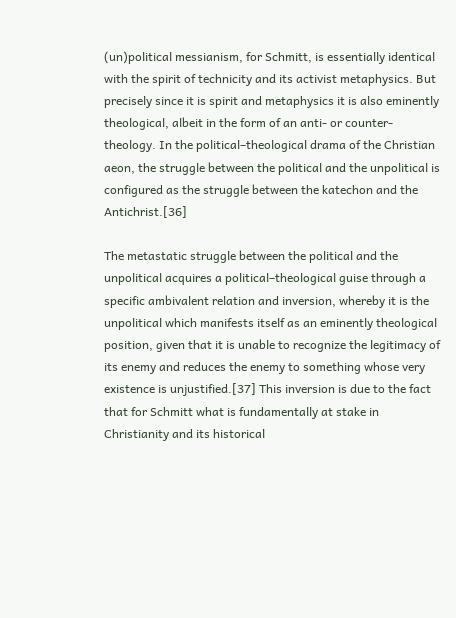(un)political messianism, for Schmitt, is essentially identical with the spirit of technicity and its activist metaphysics. But precisely since it is spirit and metaphysics it is also eminently theological, albeit in the form of an anti- or counter-theology. In the political–theological drama of the Christian aeon, the struggle between the political and the unpolitical is configured as the struggle between the katechon and the Antichrist.[36]

The metastatic struggle between the political and the unpolitical acquires a political–theological guise through a specific ambivalent relation and inversion, whereby it is the unpolitical which manifests itself as an eminently theological position, given that it is unable to recognize the legitimacy of its enemy and reduces the enemy to something whose very existence is unjustified.[37] This inversion is due to the fact that for Schmitt what is fundamentally at stake in Christianity and its historical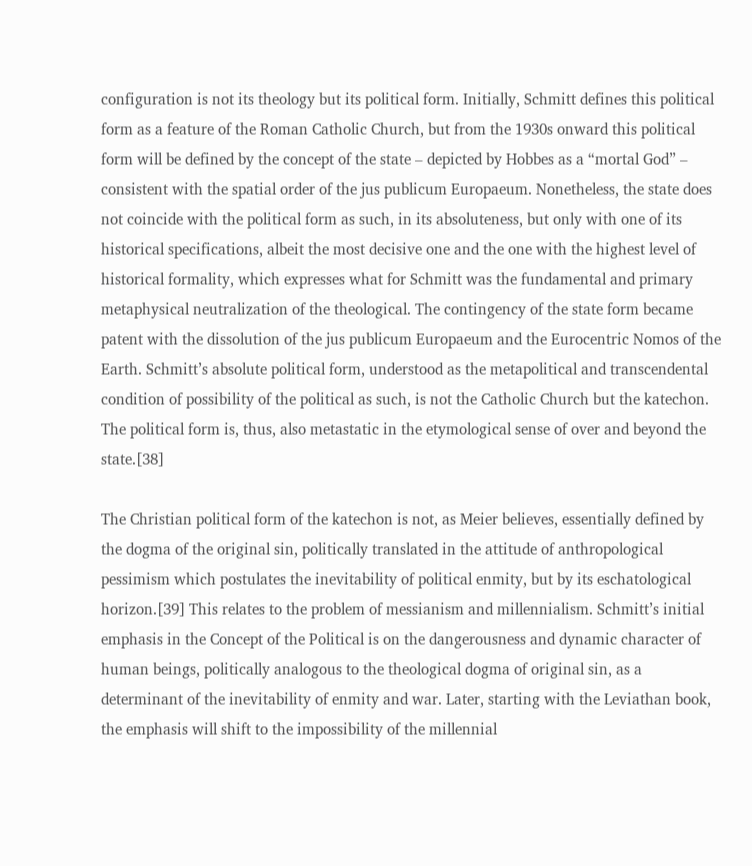configuration is not its theology but its political form. Initially, Schmitt defines this political form as a feature of the Roman Catholic Church, but from the 1930s onward this political form will be defined by the concept of the state – depicted by Hobbes as a “mortal God” – consistent with the spatial order of the jus publicum Europaeum. Nonetheless, the state does not coincide with the political form as such, in its absoluteness, but only with one of its historical specifications, albeit the most decisive one and the one with the highest level of historical formality, which expresses what for Schmitt was the fundamental and primary metaphysical neutralization of the theological. The contingency of the state form became patent with the dissolution of the jus publicum Europaeum and the Eurocentric Nomos of the Earth. Schmitt’s absolute political form, understood as the metapolitical and transcendental condition of possibility of the political as such, is not the Catholic Church but the katechon. The political form is, thus, also metastatic in the etymological sense of over and beyond the state.[38]

The Christian political form of the katechon is not, as Meier believes, essentially defined by the dogma of the original sin, politically translated in the attitude of anthropological pessimism which postulates the inevitability of political enmity, but by its eschatological horizon.[39] This relates to the problem of messianism and millennialism. Schmitt’s initial emphasis in the Concept of the Political is on the dangerousness and dynamic character of human beings, politically analogous to the theological dogma of original sin, as a determinant of the inevitability of enmity and war. Later, starting with the Leviathan book, the emphasis will shift to the impossibility of the millennial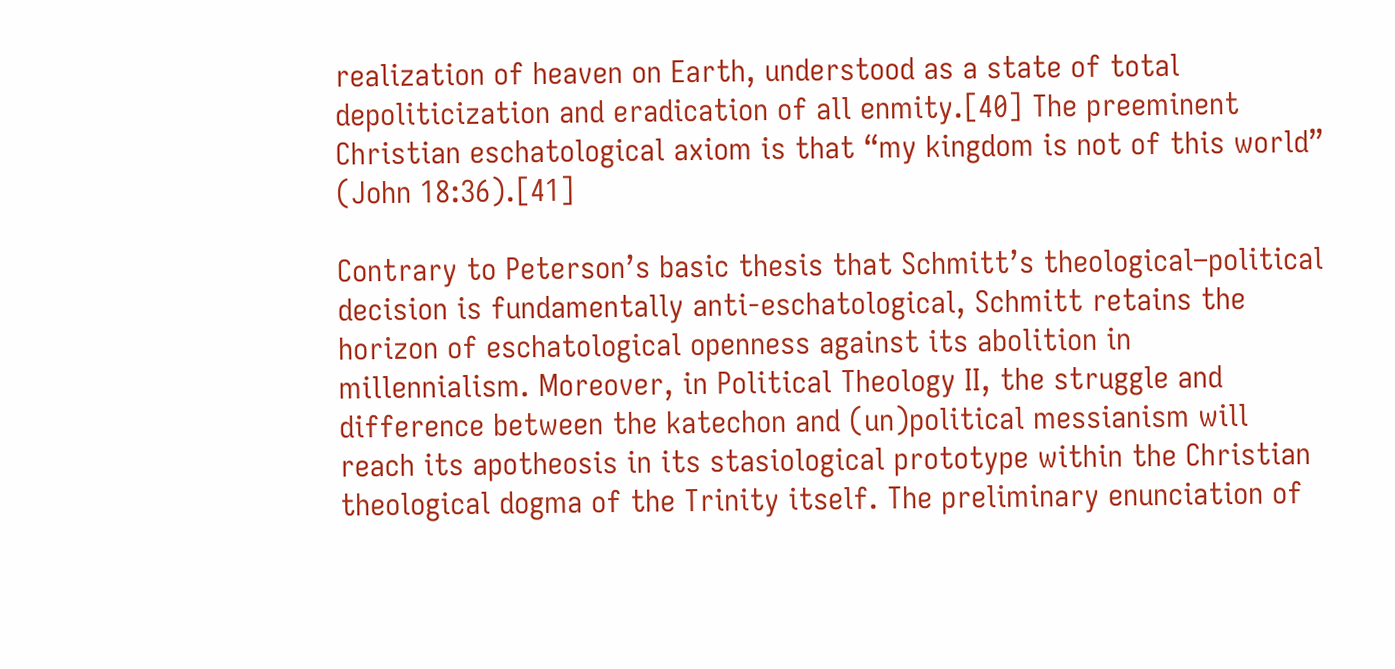realization of heaven on Earth, understood as a state of total depoliticization and eradication of all enmity.[40] The preeminent Christian eschatological axiom is that “my kingdom is not of this world” (John 18:36).[41]

Contrary to Peterson’s basic thesis that Schmitt’s theological–political decision is fundamentally anti-eschatological, Schmitt retains the horizon of eschatological openness against its abolition in millennialism. Moreover, in Political Theology II, the struggle and difference between the katechon and (un)political messianism will reach its apotheosis in its stasiological prototype within the Christian theological dogma of the Trinity itself. The preliminary enunciation of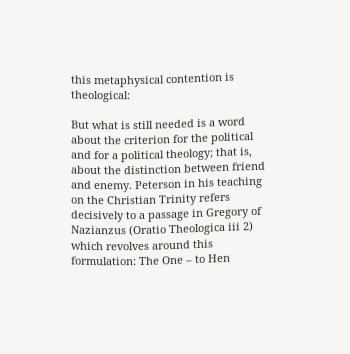this metaphysical contention is theological:

But what is still needed is a word about the criterion for the political and for a political theology; that is, about the distinction between friend and enemy. Peterson in his teaching on the Christian Trinity refers decisively to a passage in Gregory of Nazianzus (Oratio Theologica iii 2) which revolves around this formulation: The One – to Hen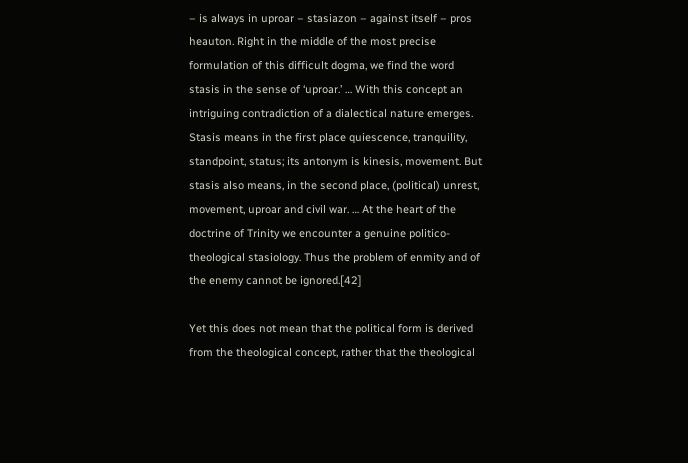– is always in uproar – stasiazon – against itself – pros heauton. Right in the middle of the most precise formulation of this difficult dogma, we find the word stasis in the sense of ‘uproar.’ … With this concept an intriguing contradiction of a dialectical nature emerges. Stasis means in the first place quiescence, tranquility, standpoint, status; its antonym is kinesis, movement. But stasis also means, in the second place, (political) unrest, movement, uproar and civil war. … At the heart of the doctrine of Trinity we encounter a genuine politico-theological stasiology. Thus the problem of enmity and of the enemy cannot be ignored.[42]

Yet this does not mean that the political form is derived from the theological concept, rather that the theological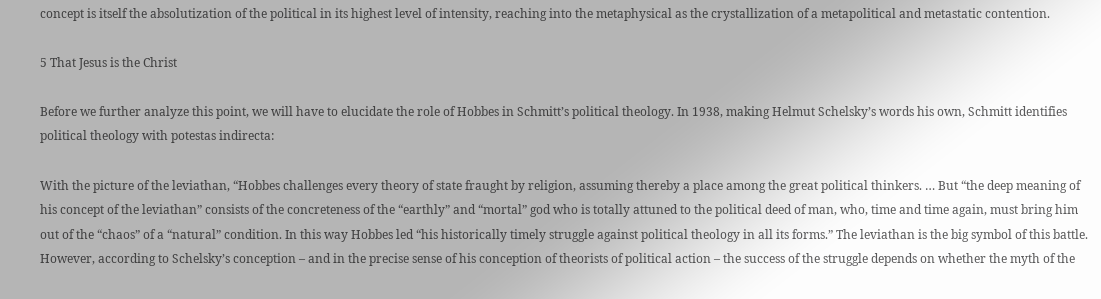concept is itself the absolutization of the political in its highest level of intensity, reaching into the metaphysical as the crystallization of a metapolitical and metastatic contention.

5 That Jesus is the Christ

Before we further analyze this point, we will have to elucidate the role of Hobbes in Schmitt’s political theology. In 1938, making Helmut Schelsky’s words his own, Schmitt identifies political theology with potestas indirecta:

With the picture of the leviathan, “Hobbes challenges every theory of state fraught by religion, assuming thereby a place among the great political thinkers. … But “the deep meaning of his concept of the leviathan” consists of the concreteness of the “earthly” and “mortal” god who is totally attuned to the political deed of man, who, time and time again, must bring him out of the “chaos” of a “natural” condition. In this way Hobbes led “his historically timely struggle against political theology in all its forms.” The leviathan is the big symbol of this battle. However, according to Schelsky’s conception – and in the precise sense of his conception of theorists of political action – the success of the struggle depends on whether the myth of the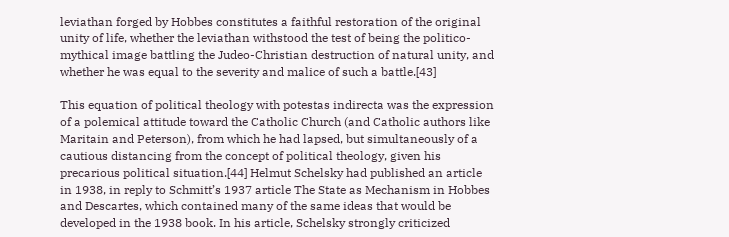leviathan forged by Hobbes constitutes a faithful restoration of the original unity of life, whether the leviathan withstood the test of being the politico-mythical image battling the Judeo-Christian destruction of natural unity, and whether he was equal to the severity and malice of such a battle.[43]

This equation of political theology with potestas indirecta was the expression of a polemical attitude toward the Catholic Church (and Catholic authors like Maritain and Peterson), from which he had lapsed, but simultaneously of a cautious distancing from the concept of political theology, given his precarious political situation.[44] Helmut Schelsky had published an article in 1938, in reply to Schmitt’s 1937 article The State as Mechanism in Hobbes and Descartes, which contained many of the same ideas that would be developed in the 1938 book. In his article, Schelsky strongly criticized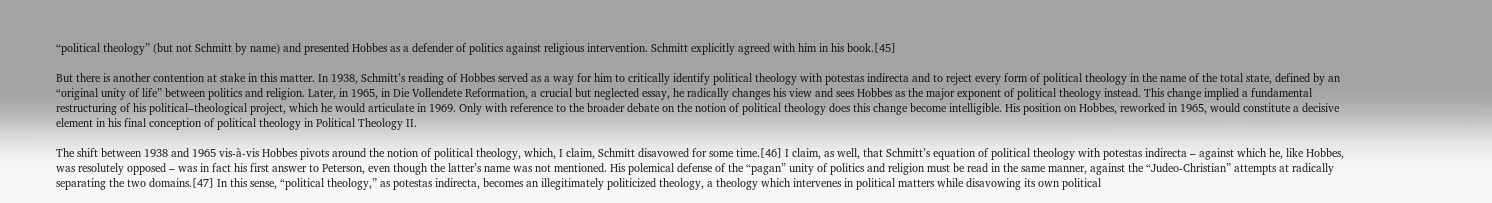“political theology” (but not Schmitt by name) and presented Hobbes as a defender of politics against religious intervention. Schmitt explicitly agreed with him in his book.[45]

But there is another contention at stake in this matter. In 1938, Schmitt’s reading of Hobbes served as a way for him to critically identify political theology with potestas indirecta and to reject every form of political theology in the name of the total state, defined by an “original unity of life” between politics and religion. Later, in 1965, in Die Vollendete Reformation, a crucial but neglected essay, he radically changes his view and sees Hobbes as the major exponent of political theology instead. This change implied a fundamental restructuring of his political–theological project, which he would articulate in 1969. Only with reference to the broader debate on the notion of political theology does this change become intelligible. His position on Hobbes, reworked in 1965, would constitute a decisive element in his final conception of political theology in Political Theology II.

The shift between 1938 and 1965 vis-à-vis Hobbes pivots around the notion of political theology, which, I claim, Schmitt disavowed for some time.[46] I claim, as well, that Schmitt’s equation of political theology with potestas indirecta – against which he, like Hobbes, was resolutely opposed – was in fact his first answer to Peterson, even though the latter’s name was not mentioned. His polemical defense of the “pagan” unity of politics and religion must be read in the same manner, against the “Judeo-Christian” attempts at radically separating the two domains.[47] In this sense, “political theology,” as potestas indirecta, becomes an illegitimately politicized theology, a theology which intervenes in political matters while disavowing its own political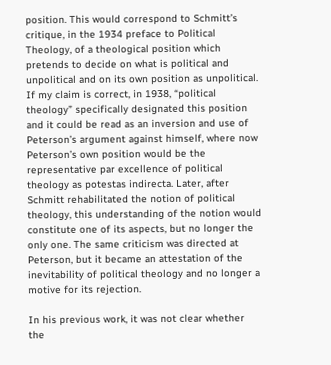position. This would correspond to Schmitt’s critique, in the 1934 preface to Political Theology, of a theological position which pretends to decide on what is political and unpolitical and on its own position as unpolitical. If my claim is correct, in 1938, “political theology” specifically designated this position and it could be read as an inversion and use of Peterson’s argument against himself, where now Peterson’s own position would be the representative par excellence of political theology as potestas indirecta. Later, after Schmitt rehabilitated the notion of political theology, this understanding of the notion would constitute one of its aspects, but no longer the only one. The same criticism was directed at Peterson, but it became an attestation of the inevitability of political theology and no longer a motive for its rejection.

In his previous work, it was not clear whether the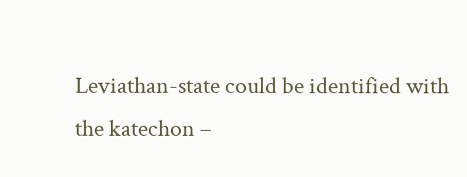Leviathan-state could be identified with the katechon –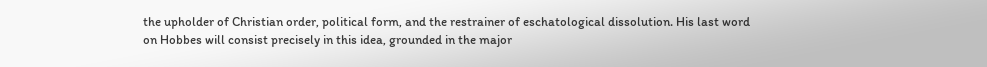the upholder of Christian order, political form, and the restrainer of eschatological dissolution. His last word on Hobbes will consist precisely in this idea, grounded in the major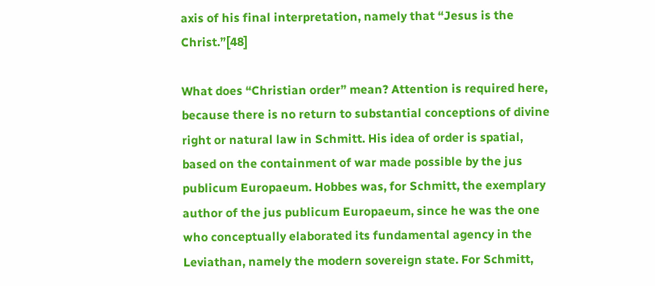axis of his final interpretation, namely that “Jesus is the Christ.”[48]

What does “Christian order” mean? Attention is required here, because there is no return to substantial conceptions of divine right or natural law in Schmitt. His idea of order is spatial, based on the containment of war made possible by the jus publicum Europaeum. Hobbes was, for Schmitt, the exemplary author of the jus publicum Europaeum, since he was the one who conceptually elaborated its fundamental agency in the Leviathan, namely the modern sovereign state. For Schmitt,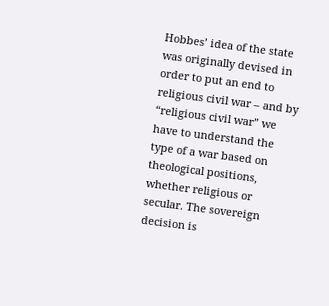Hobbes’ idea of the state was originally devised in order to put an end to religious civil war – and by “religious civil war” we have to understand the type of a war based on theological positions, whether religious or secular. The sovereign decision is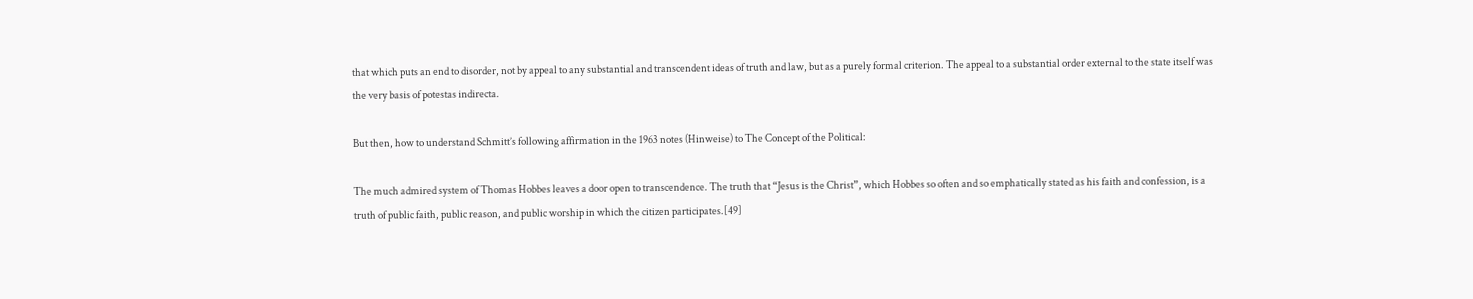that which puts an end to disorder, not by appeal to any substantial and transcendent ideas of truth and law, but as a purely formal criterion. The appeal to a substantial order external to the state itself was the very basis of potestas indirecta.

But then, how to understand Schmitt’s following affirmation in the 1963 notes (Hinweise) to The Concept of the Political:

The much admired system of Thomas Hobbes leaves a door open to transcendence. The truth that “Jesus is the Christ”, which Hobbes so often and so emphatically stated as his faith and confession, is a truth of public faith, public reason, and public worship in which the citizen participates.[49]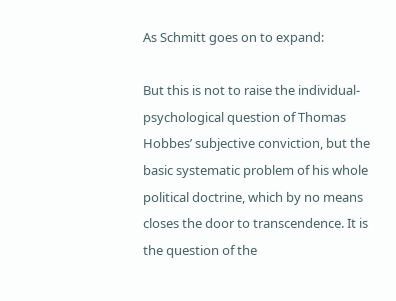As Schmitt goes on to expand:

But this is not to raise the individual-psychological question of Thomas Hobbes’ subjective conviction, but the basic systematic problem of his whole political doctrine, which by no means closes the door to transcendence. It is the question of the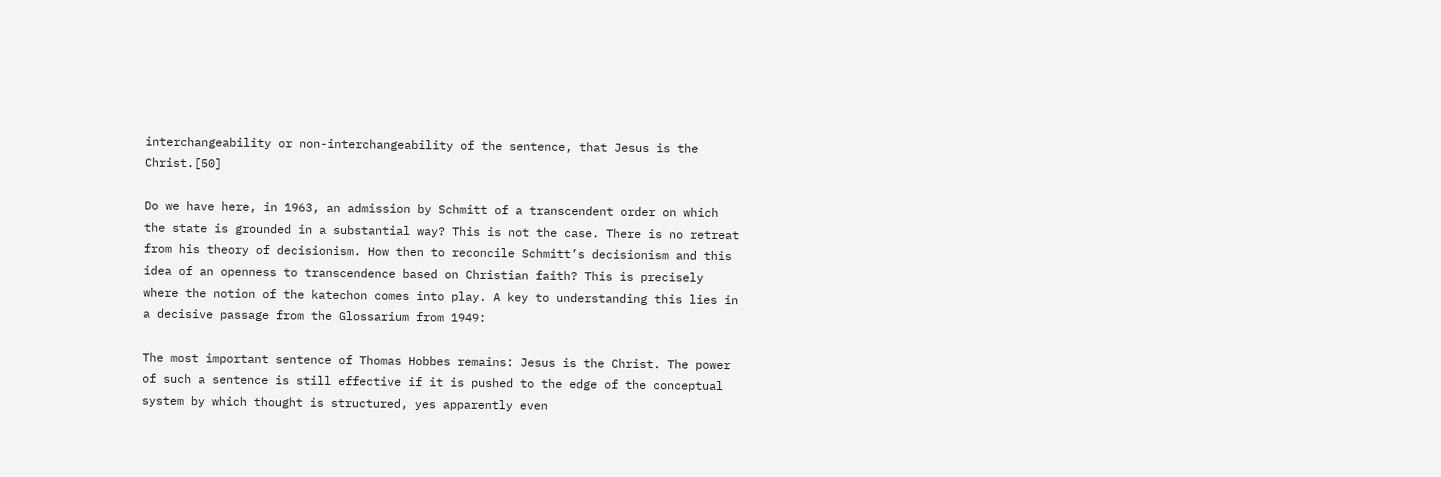interchangeability or non-interchangeability of the sentence, that Jesus is the Christ.[50]

Do we have here, in 1963, an admission by Schmitt of a transcendent order on which the state is grounded in a substantial way? This is not the case. There is no retreat from his theory of decisionism. How then to reconcile Schmitt’s decisionism and this idea of an openness to transcendence based on Christian faith? This is precisely where the notion of the katechon comes into play. A key to understanding this lies in a decisive passage from the Glossarium from 1949:

The most important sentence of Thomas Hobbes remains: Jesus is the Christ. The power of such a sentence is still effective if it is pushed to the edge of the conceptual system by which thought is structured, yes apparently even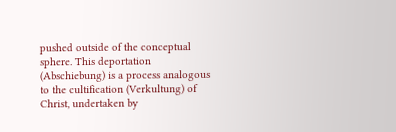pushed outside of the conceptual sphere. This deportation (Abschiebung) is a process analogous to the cultification (Verkultung) of Christ, undertaken by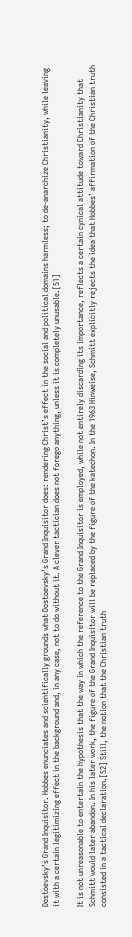Dostoevsky’s Grand Inquisitor. Hobbes enunciates and scientifically grounds what Dostoevsky’s Grand Inquisitor does: rendering Christ’s effect in the social and political domains harmless; to de-anarchize Christianity, while leaving it with a certain legitimizing effect in the background and, in any case, not to do without it. A clever tactician does not forego anything, unless it is completely unusable.[51]

It is not unreasonable to entertain the hypothesis that the way in which the reference to the Grand Inquisitor is employed, while not entirely discarding its importance, reflects a certain cynical attitude toward Christianity that Schmitt would later abandon. In his later work, the figure of the Grand Inquisitor will be replaced by the figure of the katechon. In the 1963 Hinweise, Schmitt explicitly rejects the idea that Hobbes’ affirmation of the Christian truth consisted in a tactical declaration.[52] Still, the notion that the Christian truth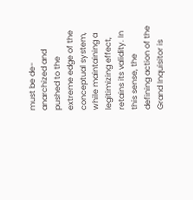must be de-anarchized and pushed to the extreme edge of the conceptual system, while maintaining a legitimizing effect, retains its validity. In this sense, the defining action of the Grand Inquisitor is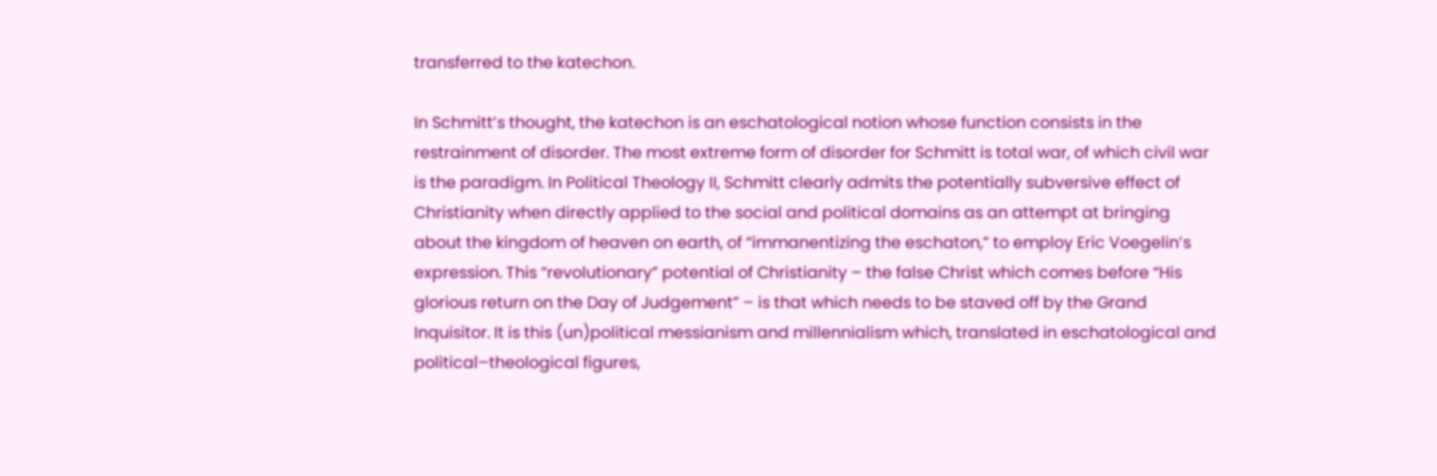transferred to the katechon.

In Schmitt’s thought, the katechon is an eschatological notion whose function consists in the restrainment of disorder. The most extreme form of disorder for Schmitt is total war, of which civil war is the paradigm. In Political Theology II, Schmitt clearly admits the potentially subversive effect of Christianity when directly applied to the social and political domains as an attempt at bringing about the kingdom of heaven on earth, of “immanentizing the eschaton,” to employ Eric Voegelin’s expression. This “revolutionary” potential of Christianity – the false Christ which comes before “His glorious return on the Day of Judgement” – is that which needs to be staved off by the Grand Inquisitor. It is this (un)political messianism and millennialism which, translated in eschatological and political–theological figures,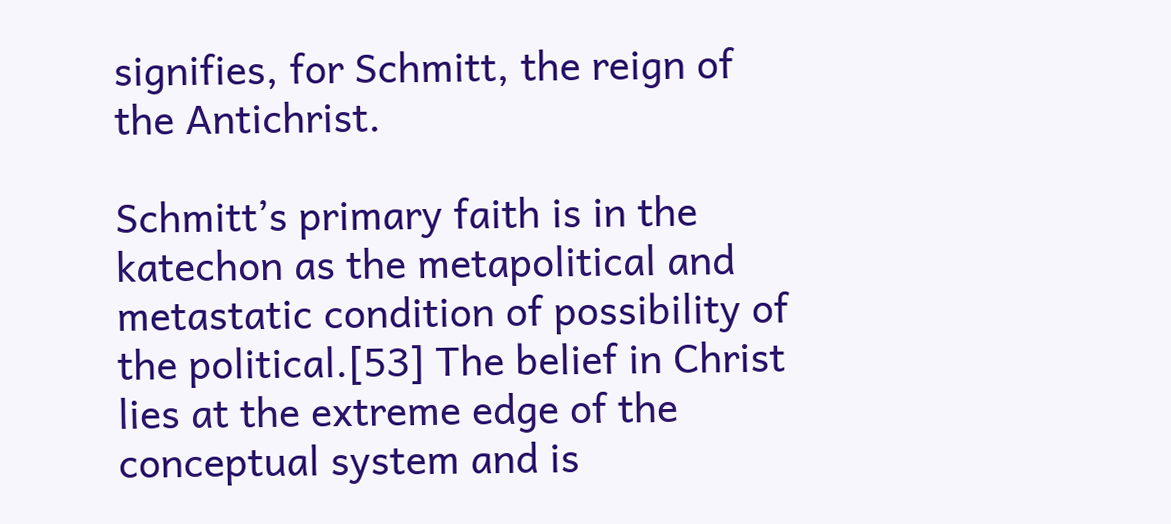signifies, for Schmitt, the reign of the Antichrist.

Schmitt’s primary faith is in the katechon as the metapolitical and metastatic condition of possibility of the political.[53] The belief in Christ lies at the extreme edge of the conceptual system and is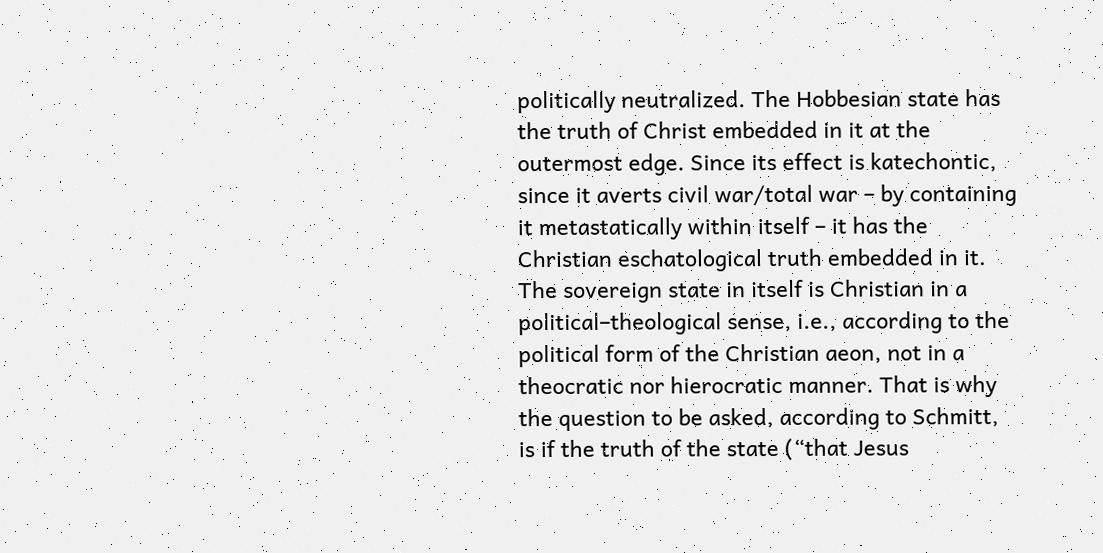politically neutralized. The Hobbesian state has the truth of Christ embedded in it at the outermost edge. Since its effect is katechontic, since it averts civil war/total war – by containing it metastatically within itself – it has the Christian eschatological truth embedded in it. The sovereign state in itself is Christian in a political–theological sense, i.e., according to the political form of the Christian aeon, not in a theocratic nor hierocratic manner. That is why the question to be asked, according to Schmitt, is if the truth of the state (“that Jesus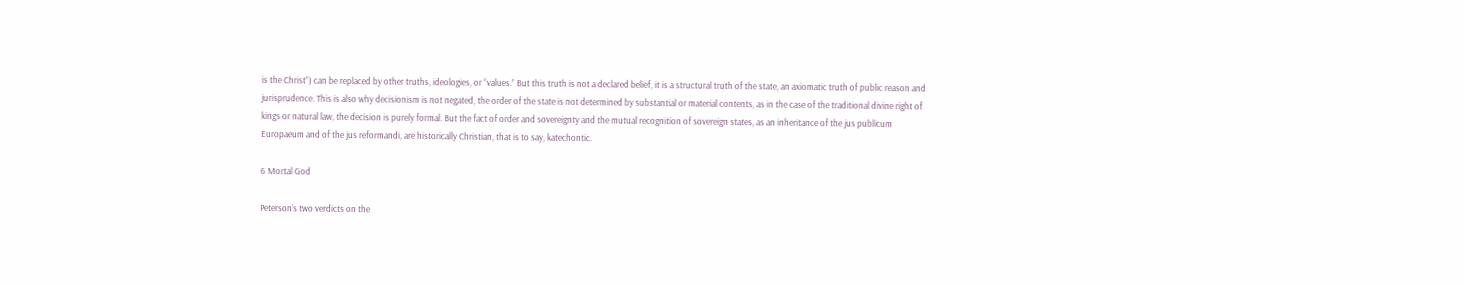is the Christ”) can be replaced by other truths, ideologies, or “values.” But this truth is not a declared belief, it is a structural truth of the state, an axiomatic truth of public reason and jurisprudence. This is also why decisionism is not negated, the order of the state is not determined by substantial or material contents, as in the case of the traditional divine right of kings or natural law, the decision is purely formal. But the fact of order and sovereignty and the mutual recognition of sovereign states, as an inheritance of the jus publicum Europaeum and of the jus reformandi, are historically Christian, that is to say, katechontic.

6 Mortal God

Peterson’s two verdicts on the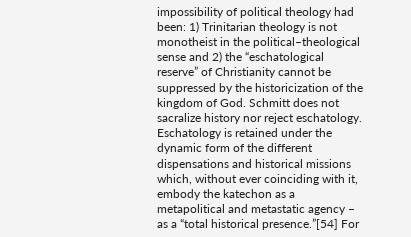impossibility of political theology had been: 1) Trinitarian theology is not monotheist in the political–theological sense and 2) the “eschatological reserve” of Christianity cannot be suppressed by the historicization of the kingdom of God. Schmitt does not sacralize history nor reject eschatology. Eschatology is retained under the dynamic form of the different dispensations and historical missions which, without ever coinciding with it, embody the katechon as a metapolitical and metastatic agency – as a “total historical presence.”[54] For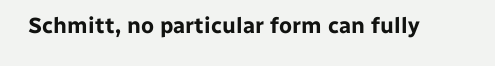Schmitt, no particular form can fully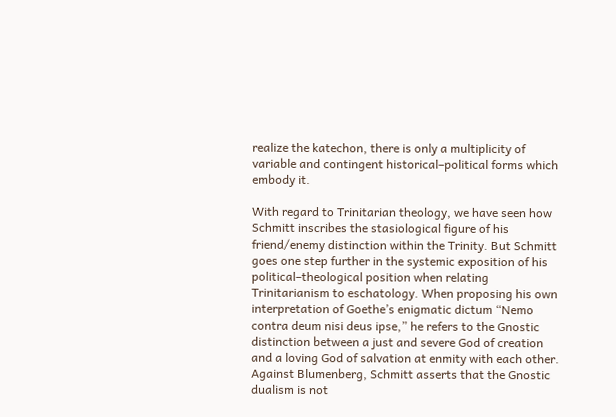realize the katechon, there is only a multiplicity of variable and contingent historical–political forms which embody it.

With regard to Trinitarian theology, we have seen how Schmitt inscribes the stasiological figure of his friend/enemy distinction within the Trinity. But Schmitt goes one step further in the systemic exposition of his political–theological position when relating Trinitarianism to eschatology. When proposing his own interpretation of Goethe’s enigmatic dictum “Nemo contra deum nisi deus ipse,” he refers to the Gnostic distinction between a just and severe God of creation and a loving God of salvation at enmity with each other. Against Blumenberg, Schmitt asserts that the Gnostic dualism is not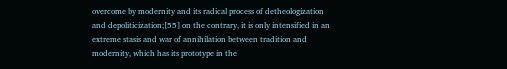overcome by modernity and its radical process of detheologization and depoliticization;[55] on the contrary, it is only intensified in an extreme stasis and war of annihilation between tradition and modernity, which has its prototype in the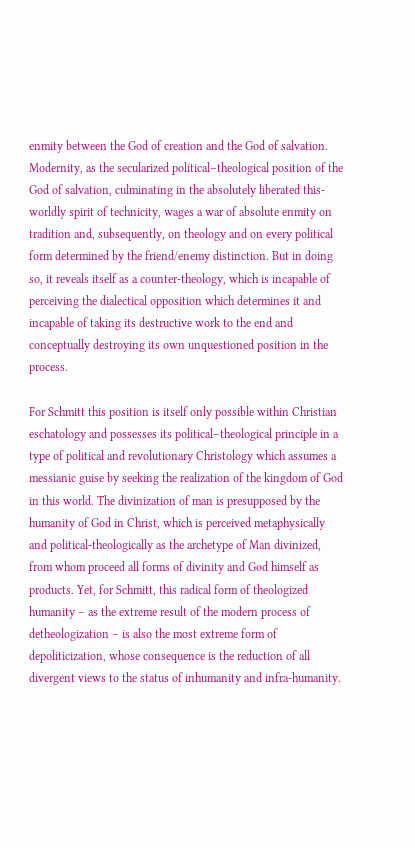enmity between the God of creation and the God of salvation. Modernity, as the secularized political–theological position of the God of salvation, culminating in the absolutely liberated this-worldly spirit of technicity, wages a war of absolute enmity on tradition and, subsequently, on theology and on every political form determined by the friend/enemy distinction. But in doing so, it reveals itself as a counter-theology, which is incapable of perceiving the dialectical opposition which determines it and incapable of taking its destructive work to the end and conceptually destroying its own unquestioned position in the process.

For Schmitt this position is itself only possible within Christian eschatology and possesses its political–theological principle in a type of political and revolutionary Christology which assumes a messianic guise by seeking the realization of the kingdom of God in this world. The divinization of man is presupposed by the humanity of God in Christ, which is perceived metaphysically and political-theologically as the archetype of Man divinized, from whom proceed all forms of divinity and God himself as products. Yet, for Schmitt, this radical form of theologized humanity – as the extreme result of the modern process of detheologization – is also the most extreme form of depoliticization, whose consequence is the reduction of all divergent views to the status of inhumanity and infra-humanity.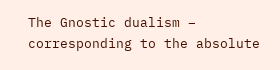The Gnostic dualism – corresponding to the absolute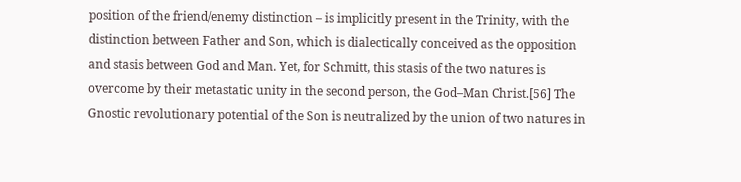position of the friend/enemy distinction – is implicitly present in the Trinity, with the distinction between Father and Son, which is dialectically conceived as the opposition and stasis between God and Man. Yet, for Schmitt, this stasis of the two natures is overcome by their metastatic unity in the second person, the God–Man Christ.[56] The Gnostic revolutionary potential of the Son is neutralized by the union of two natures in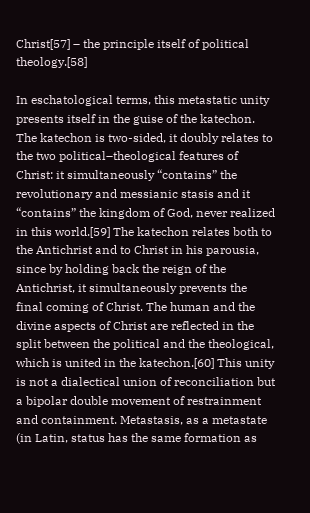Christ[57] – the principle itself of political theology.[58]

In eschatological terms, this metastatic unity presents itself in the guise of the katechon. The katechon is two-sided, it doubly relates to the two political–theological features of Christ: it simultaneously “contains” the revolutionary and messianic stasis and it “contains” the kingdom of God, never realized in this world.[59] The katechon relates both to the Antichrist and to Christ in his parousia, since by holding back the reign of the Antichrist, it simultaneously prevents the final coming of Christ. The human and the divine aspects of Christ are reflected in the split between the political and the theological, which is united in the katechon.[60] This unity is not a dialectical union of reconciliation but a bipolar double movement of restrainment and containment. Metastasis, as a metastate (in Latin, status has the same formation as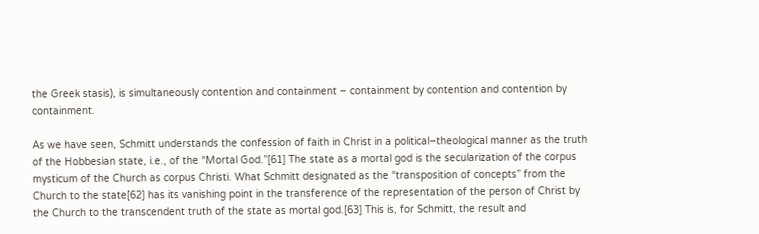the Greek stasis), is simultaneously contention and containment – containment by contention and contention by containment.

As we have seen, Schmitt understands the confession of faith in Christ in a political–theological manner as the truth of the Hobbesian state, i.e., of the “Mortal God.”[61] The state as a mortal god is the secularization of the corpus mysticum of the Church as corpus Christi. What Schmitt designated as the “transposition of concepts” from the Church to the state[62] has its vanishing point in the transference of the representation of the person of Christ by the Church to the transcendent truth of the state as mortal god.[63] This is, for Schmitt, the result and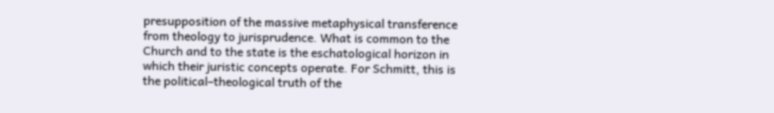presupposition of the massive metaphysical transference from theology to jurisprudence. What is common to the Church and to the state is the eschatological horizon in which their juristic concepts operate. For Schmitt, this is the political–theological truth of the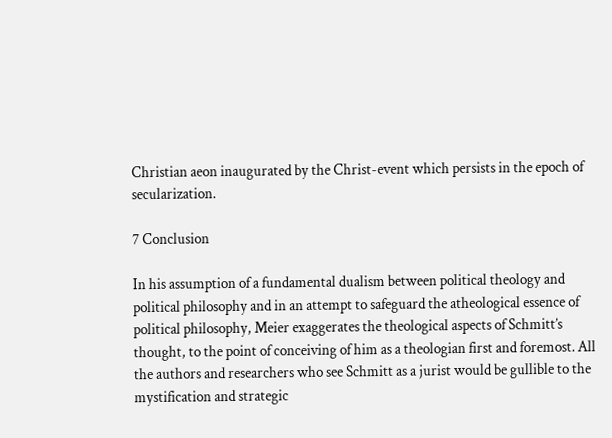Christian aeon inaugurated by the Christ-event which persists in the epoch of secularization.

7 Conclusion

In his assumption of a fundamental dualism between political theology and political philosophy and in an attempt to safeguard the atheological essence of political philosophy, Meier exaggerates the theological aspects of Schmitt’s thought, to the point of conceiving of him as a theologian first and foremost. All the authors and researchers who see Schmitt as a jurist would be gullible to the mystification and strategic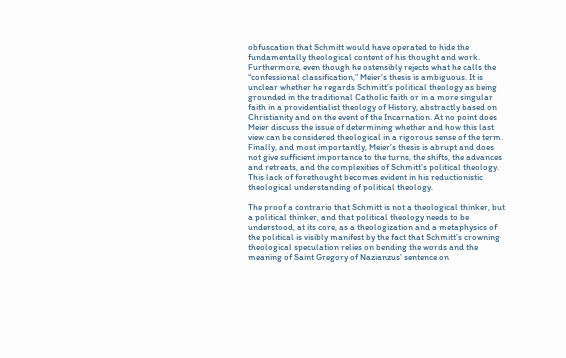obfuscation that Schmitt would have operated to hide the fundamentally theological content of his thought and work. Furthermore, even though he ostensibly rejects what he calls the “confessional classification,” Meier’s thesis is ambiguous. It is unclear whether he regards Schmitt’s political theology as being grounded in the traditional Catholic faith or in a more singular faith in a providentialist theology of History, abstractly based on Christianity and on the event of the Incarnation. At no point does Meier discuss the issue of determining whether and how this last view can be considered theological in a rigorous sense of the term. Finally, and most importantly, Meier’s thesis is abrupt and does not give sufficient importance to the turns, the shifts, the advances and retreats, and the complexities of Schmitt’s political theology. This lack of forethought becomes evident in his reductionistic theological understanding of political theology.

The proof a contrario that Schmitt is not a theological thinker, but a political thinker, and that political theology needs to be understood, at its core, as a theologization and a metaphysics of the political is visibly manifest by the fact that Schmitt’s crowning theological speculation relies on bending the words and the meaning of Saint Gregory of Nazianzus’ sentence on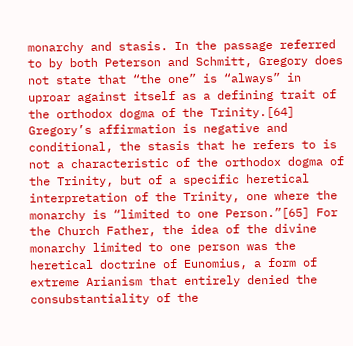monarchy and stasis. In the passage referred to by both Peterson and Schmitt, Gregory does not state that “the one” is “always” in uproar against itself as a defining trait of the orthodox dogma of the Trinity.[64] Gregory’s affirmation is negative and conditional, the stasis that he refers to is not a characteristic of the orthodox dogma of the Trinity, but of a specific heretical interpretation of the Trinity, one where the monarchy is “limited to one Person.”[65] For the Church Father, the idea of the divine monarchy limited to one person was the heretical doctrine of Eunomius, a form of extreme Arianism that entirely denied the consubstantiality of the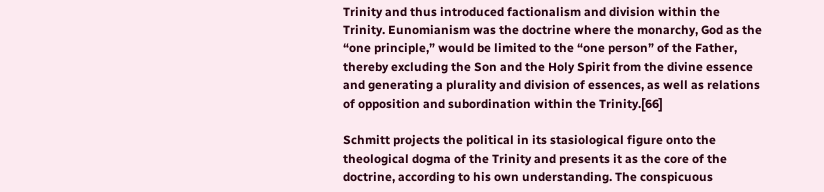Trinity and thus introduced factionalism and division within the Trinity. Eunomianism was the doctrine where the monarchy, God as the “one principle,” would be limited to the “one person” of the Father, thereby excluding the Son and the Holy Spirit from the divine essence and generating a plurality and division of essences, as well as relations of opposition and subordination within the Trinity.[66]

Schmitt projects the political in its stasiological figure onto the theological dogma of the Trinity and presents it as the core of the doctrine, according to his own understanding. The conspicuous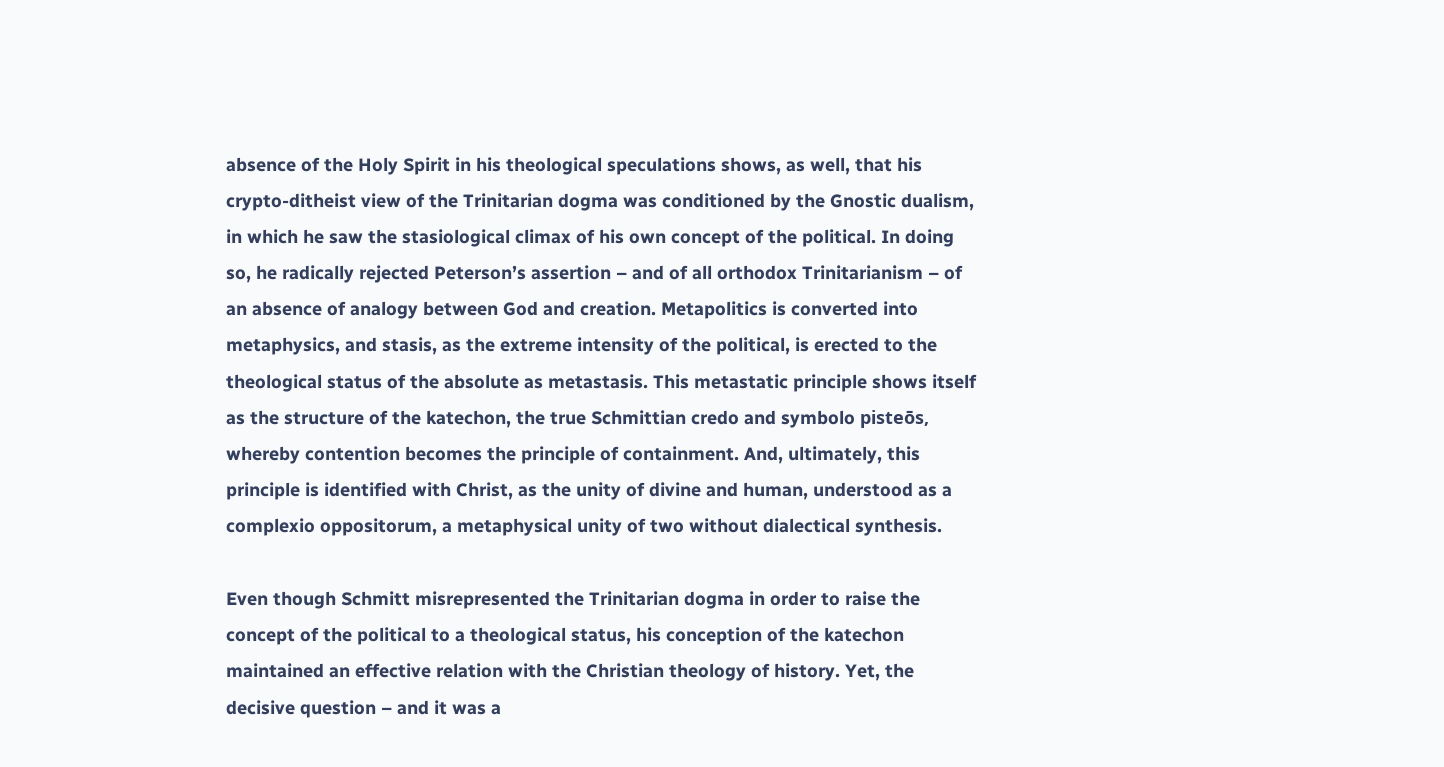absence of the Holy Spirit in his theological speculations shows, as well, that his crypto-ditheist view of the Trinitarian dogma was conditioned by the Gnostic dualism, in which he saw the stasiological climax of his own concept of the political. In doing so, he radically rejected Peterson’s assertion – and of all orthodox Trinitarianism – of an absence of analogy between God and creation. Metapolitics is converted into metaphysics, and stasis, as the extreme intensity of the political, is erected to the theological status of the absolute as metastasis. This metastatic principle shows itself as the structure of the katechon, the true Schmittian credo and symbolo pisteōs, whereby contention becomes the principle of containment. And, ultimately, this principle is identified with Christ, as the unity of divine and human, understood as a complexio oppositorum, a metaphysical unity of two without dialectical synthesis.

Even though Schmitt misrepresented the Trinitarian dogma in order to raise the concept of the political to a theological status, his conception of the katechon maintained an effective relation with the Christian theology of history. Yet, the decisive question – and it was a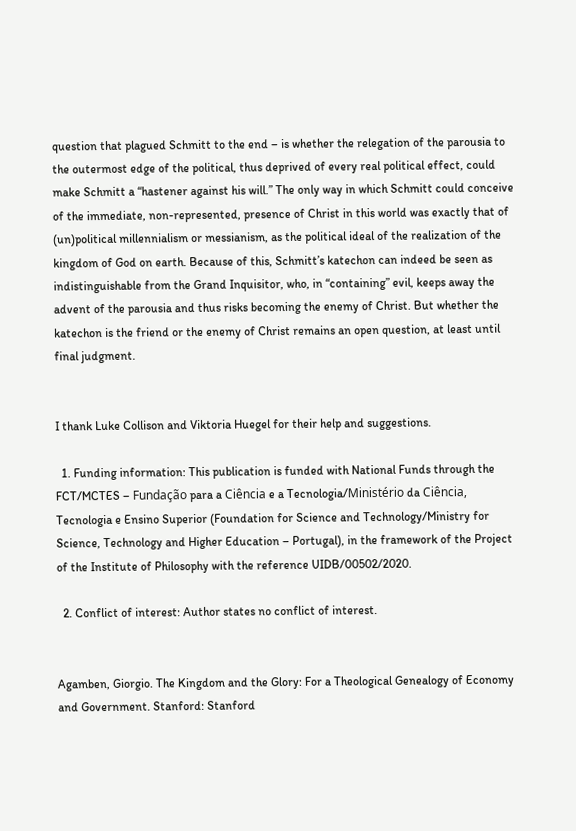question that plagued Schmitt to the end – is whether the relegation of the parousia to the outermost edge of the political, thus deprived of every real political effect, could make Schmitt a “hastener against his will.” The only way in which Schmitt could conceive of the immediate, non-represented, presence of Christ in this world was exactly that of (un)political millennialism or messianism, as the political ideal of the realization of the kingdom of God on earth. Because of this, Schmitt’s katechon can indeed be seen as indistinguishable from the Grand Inquisitor, who, in “containing” evil, keeps away the advent of the parousia and thus risks becoming the enemy of Christ. But whether the katechon is the friend or the enemy of Christ remains an open question, at least until final judgment.


I thank Luke Collison and Viktoria Huegel for their help and suggestions.

  1. Funding information: This publication is funded with National Funds through the FCT/MCTES – Fundação para a Ciência e a Tecnologia/Ministério da Ciência, Tecnologia e Ensino Superior (Foundation for Science and Technology/Ministry for Science, Technology and Higher Education – Portugal), in the framework of the Project of the Institute of Philosophy with the reference UIDB/00502/2020.

  2. Conflict of interest: Author states no conflict of interest.


Agamben, Giorgio. The Kingdom and the Glory: For a Theological Genealogy of Economy and Government. Stanford: Stanford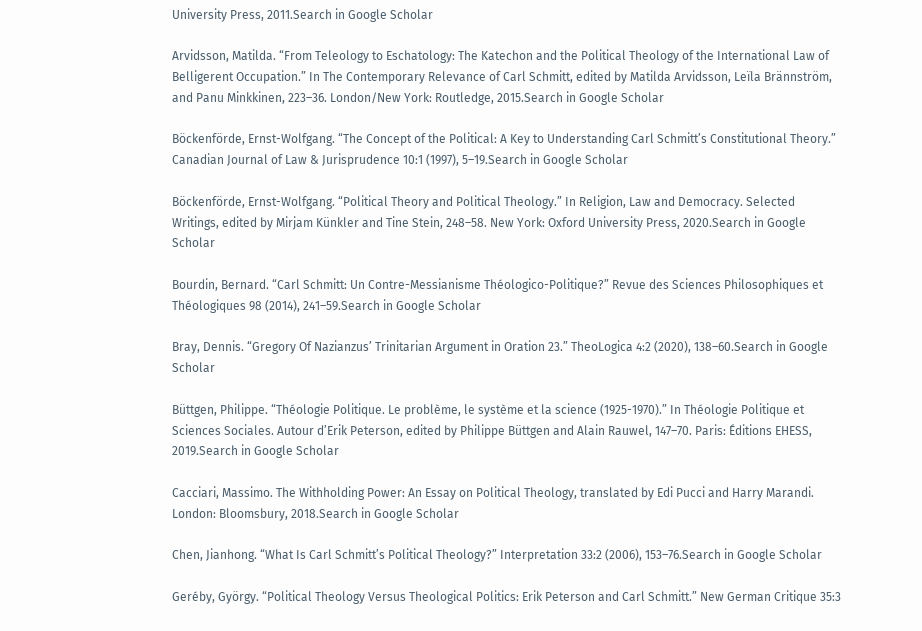University Press, 2011.Search in Google Scholar

Arvidsson, Matilda. “From Teleology to Eschatology: The Katechon and the Political Theology of the International Law of Belligerent Occupation.” In The Contemporary Relevance of Carl Schmitt, edited by Matilda Arvidsson, Leïla Brännström, and Panu Minkkinen, 223–36. London/New York: Routledge, 2015.Search in Google Scholar

Böckenförde, Ernst-Wolfgang. “The Concept of the Political: A Key to Understanding Carl Schmitt’s Constitutional Theory.” Canadian Journal of Law & Jurisprudence 10:1 (1997), 5–19.Search in Google Scholar

Böckenförde, Ernst-Wolfgang. “Political Theory and Political Theology.” In Religion, Law and Democracy. Selected Writings, edited by Mirjam Künkler and Tine Stein, 248–58. New York: Oxford University Press, 2020.Search in Google Scholar

Bourdin, Bernard. “Carl Schmitt: Un Contre-Messianisme Théologico-Politique?” Revue des Sciences Philosophiques et Théologiques 98 (2014), 241–59.Search in Google Scholar

Bray, Dennis. “Gregory Of Nazianzus’ Trinitarian Argument in Oration 23.” TheoLogica 4:2 (2020), 138–60.Search in Google Scholar

Büttgen, Philippe. “Théologie Politique. Le problème, le système et la science (1925-1970).” In Théologie Politique et Sciences Sociales. Autour d’Erik Peterson, edited by Philippe Büttgen and Alain Rauwel, 147–70. Paris: Éditions EHESS, 2019.Search in Google Scholar

Cacciari, Massimo. The Withholding Power: An Essay on Political Theology, translated by Edi Pucci and Harry Marandi. London: Bloomsbury, 2018.Search in Google Scholar

Chen, Jianhong. “What Is Carl Schmitt’s Political Theology?” Interpretation 33:2 (2006), 153–76.Search in Google Scholar

Geréby, György. “Political Theology Versus Theological Politics: Erik Peterson and Carl Schmitt.” New German Critique 35:3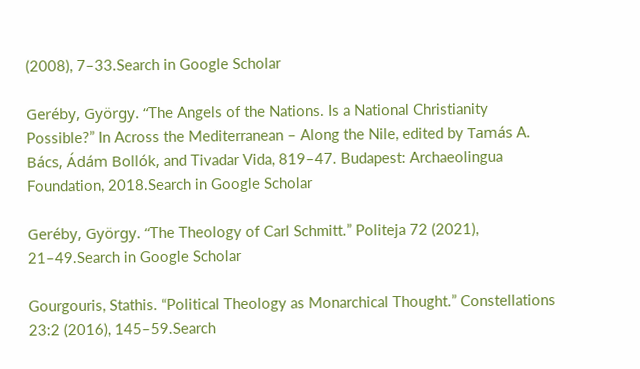(2008), 7–33.Search in Google Scholar

Geréby, György. “The Angels of the Nations. Is a National Christianity Possible?” In Across the Mediterranean – Along the Nile, edited by Tamás A. Bács, Ádám Bollók, and Tivadar Vida, 819–47. Budapest: Archaeolingua Foundation, 2018.Search in Google Scholar

Geréby, György. “The Theology of Carl Schmitt.” Politeja 72 (2021), 21–49.Search in Google Scholar

Gourgouris, Stathis. “Political Theology as Monarchical Thought.” Constellations 23:2 (2016), 145–59.Search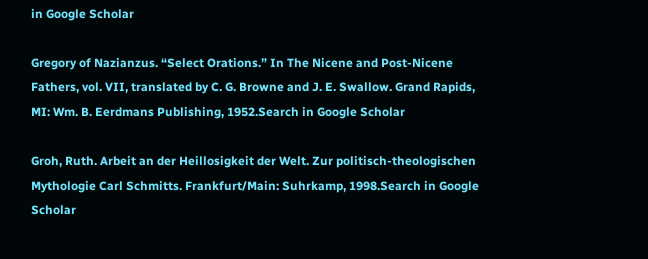in Google Scholar

Gregory of Nazianzus. “Select Orations.” In The Nicene and Post-Nicene Fathers, vol. VII, translated by C. G. Browne and J. E. Swallow. Grand Rapids, MI: Wm. B. Eerdmans Publishing, 1952.Search in Google Scholar

Groh, Ruth. Arbeit an der Heillosigkeit der Welt. Zur politisch-theologischen Mythologie Carl Schmitts. Frankfurt/Main: Suhrkamp, 1998.Search in Google Scholar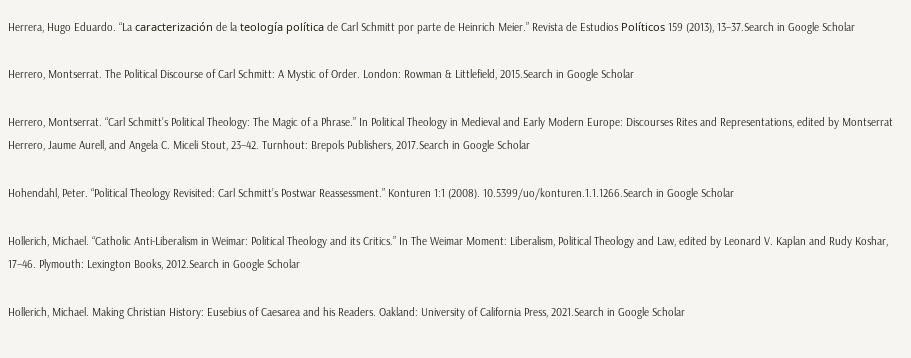Herrera, Hugo Eduardo. “La caracterización de la teología política de Carl Schmitt por parte de Heinrich Meier.” Revista de Estudios Políticos 159 (2013), 13–37.Search in Google Scholar

Herrero, Montserrat. The Political Discourse of Carl Schmitt: A Mystic of Order. London: Rowman & Littlefield, 2015.Search in Google Scholar

Herrero, Montserrat. “Carl Schmitt’s Political Theology: The Magic of a Phrase.” In Political Theology in Medieval and Early Modern Europe: Discourses Rites and Representations, edited by Montserrat Herrero, Jaume Aurell, and Angela C. Miceli Stout, 23–42. Turnhout: Brepols Publishers, 2017.Search in Google Scholar

Hohendahl, Peter. “Political Theology Revisited: Carl Schmitt’s Postwar Reassessment.” Konturen 1:1 (2008). 10.5399/uo/konturen.1.1.1266.Search in Google Scholar

Hollerich, Michael. “Catholic Anti-Liberalism in Weimar: Political Theology and its Critics.” In The Weimar Moment: Liberalism, Political Theology and Law, edited by Leonard V. Kaplan and Rudy Koshar, 17–46. Plymouth: Lexington Books, 2012.Search in Google Scholar

Hollerich, Michael. Making Christian History: Eusebius of Caesarea and his Readers. Oakland: University of California Press, 2021.Search in Google Scholar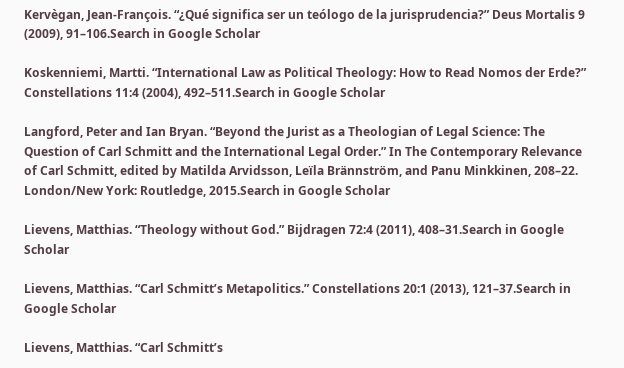Kervègan, Jean-François. “¿Qué significa ser un teólogo de la jurisprudencia?” Deus Mortalis 9 (2009), 91–106.Search in Google Scholar

Koskenniemi, Martti. “International Law as Political Theology: How to Read Nomos der Erde?” Constellations 11:4 (2004), 492–511.Search in Google Scholar

Langford, Peter and Ian Bryan. “Beyond the Jurist as a Theologian of Legal Science: The Question of Carl Schmitt and the International Legal Order.” In The Contemporary Relevance of Carl Schmitt, edited by Matilda Arvidsson, Leïla Brännström, and Panu Minkkinen, 208–22. London/New York: Routledge, 2015.Search in Google Scholar

Lievens, Matthias. “Theology without God.” Bijdragen 72:4 (2011), 408–31.Search in Google Scholar

Lievens, Matthias. “Carl Schmitt’s Metapolitics.” Constellations 20:1 (2013), 121–37.Search in Google Scholar

Lievens, Matthias. “Carl Schmitt’s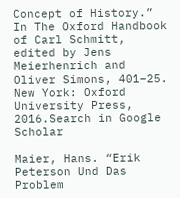Concept of History.” In The Oxford Handbook of Carl Schmitt, edited by Jens Meierhenrich and Oliver Simons, 401–25. New York: Oxford University Press, 2016.Search in Google Scholar

Maier, Hans. “Erik Peterson Und Das Problem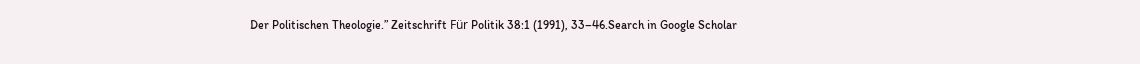Der Politischen Theologie.” Zeitschrift Für Politik 38:1 (1991), 33–46.Search in Google Scholar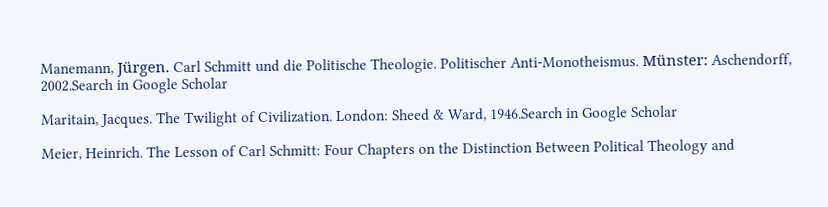Manemann, Jürgen. Carl Schmitt und die Politische Theologie. Politischer Anti-Monotheismus. Münster: Aschendorff, 2002.Search in Google Scholar

Maritain, Jacques. The Twilight of Civilization. London: Sheed & Ward, 1946.Search in Google Scholar

Meier, Heinrich. The Lesson of Carl Schmitt: Four Chapters on the Distinction Between Political Theology and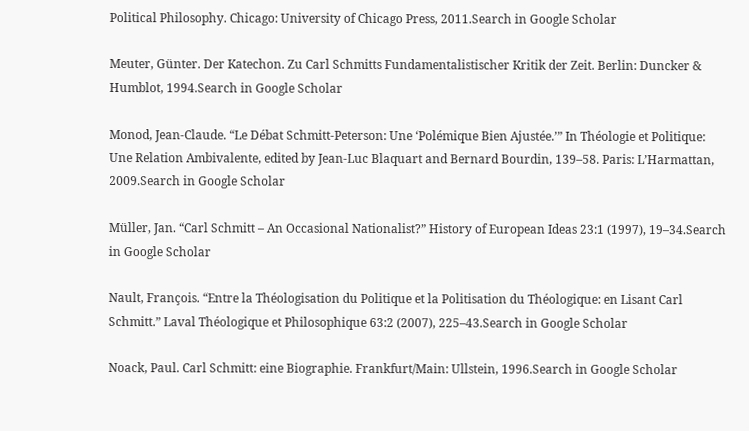Political Philosophy. Chicago: University of Chicago Press, 2011.Search in Google Scholar

Meuter, Günter. Der Katechon. Zu Carl Schmitts Fundamentalistischer Kritik der Zeit. Berlin: Duncker & Humblot, 1994.Search in Google Scholar

Monod, Jean-Claude. “Le Débat Schmitt-Peterson: Une ‘Polémique Bien Ajustée.’” In Théologie et Politique: Une Relation Ambivalente, edited by Jean-Luc Blaquart and Bernard Bourdin, 139–58. Paris: L’Harmattan, 2009.Search in Google Scholar

Müller, Jan. “Carl Schmitt – An Occasional Nationalist?” History of European Ideas 23:1 (1997), 19–34.Search in Google Scholar

Nault, François. “Entre la Théologisation du Politique et la Politisation du Théologique: en Lisant Carl Schmitt.” Laval Théologique et Philosophique 63:2 (2007), 225–43.Search in Google Scholar

Noack, Paul. Carl Schmitt: eine Biographie. Frankfurt/Main: Ullstein, 1996.Search in Google Scholar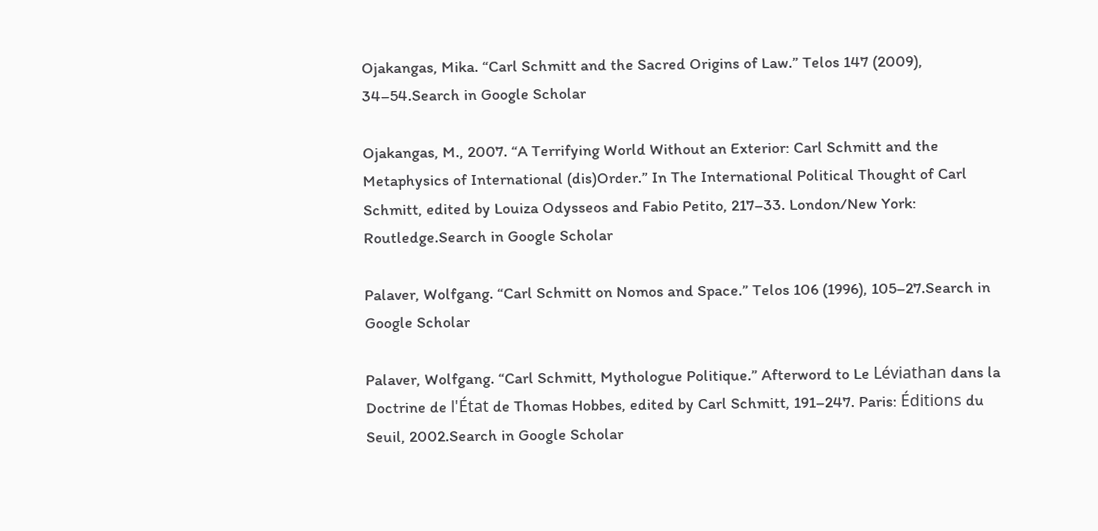Ojakangas, Mika. “Carl Schmitt and the Sacred Origins of Law.” Telos 147 (2009), 34–54.Search in Google Scholar

Ojakangas, M., 2007. “A Terrifying World Without an Exterior: Carl Schmitt and the Metaphysics of International (dis)Order.” In The International Political Thought of Carl Schmitt, edited by Louiza Odysseos and Fabio Petito, 217–33. London/New York: Routledge.Search in Google Scholar

Palaver, Wolfgang. “Carl Schmitt on Nomos and Space.” Telos 106 (1996), 105–27.Search in Google Scholar

Palaver, Wolfgang. “Carl Schmitt, Mythologue Politique.” Afterword to Le Léviathan dans la Doctrine de l'État de Thomas Hobbes, edited by Carl Schmitt, 191–247. Paris: Éditions du Seuil, 2002.Search in Google Scholar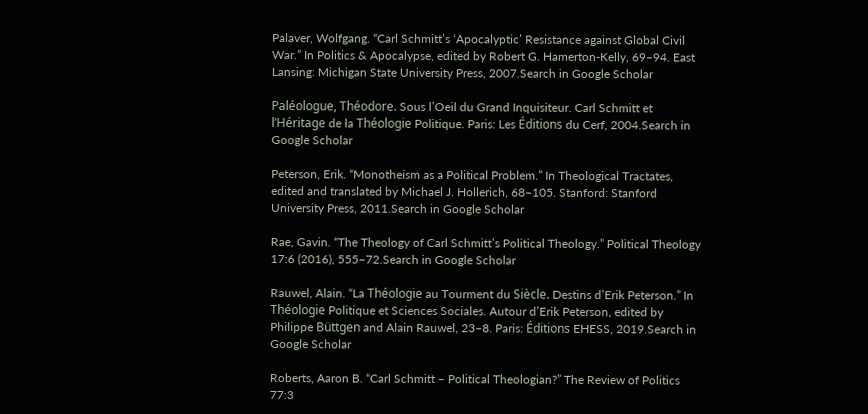Palaver, Wolfgang. “Carl Schmitt’s ‘Apocalyptic’ Resistance against Global Civil War.” In Politics & Apocalypse, edited by Robert G. Hamerton-Kelly, 69–94. East Lansing: Michigan State University Press, 2007.Search in Google Scholar

Paléologue, Théodore. Sous l’Oeil du Grand Inquisiteur. Carl Schmitt et l’Héritage de la Théologie Politique. Paris: Les Éditions du Cerf, 2004.Search in Google Scholar

Peterson, Erik. “Monotheism as a Political Problem.” In Theological Tractates, edited and translated by Michael J. Hollerich, 68–105. Stanford: Stanford University Press, 2011.Search in Google Scholar

Rae, Gavin. “The Theology of Carl Schmitt’s Political Theology.” Political Theology 17:6 (2016), 555–72.Search in Google Scholar

Rauwel, Alain. “La Théologie au Tourment du Siècle. Destins d’Erik Peterson.” In Théologie Politique et Sciences Sociales. Autour d’Erik Peterson, edited by Philippe Büttgen and Alain Rauwel, 23–8. Paris: Éditions EHESS, 2019.Search in Google Scholar

Roberts, Aaron B. “Carl Schmitt – Political Theologian?” The Review of Politics 77:3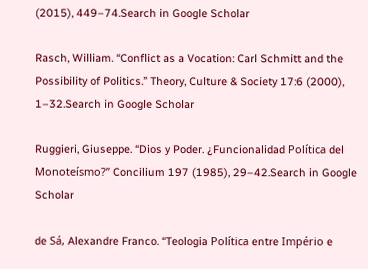(2015), 449–74.Search in Google Scholar

Rasch, William. “Conflict as a Vocation: Carl Schmitt and the Possibility of Politics.” Theory, Culture & Society 17:6 (2000), 1–32.Search in Google Scholar

Ruggieri, Giuseppe. “Dios y Poder. ¿Funcionalidad Política del Monoteísmo?” Concilium 197 (1985), 29–42.Search in Google Scholar

de Sá, Alexandre Franco. “Teologia Política entre Império e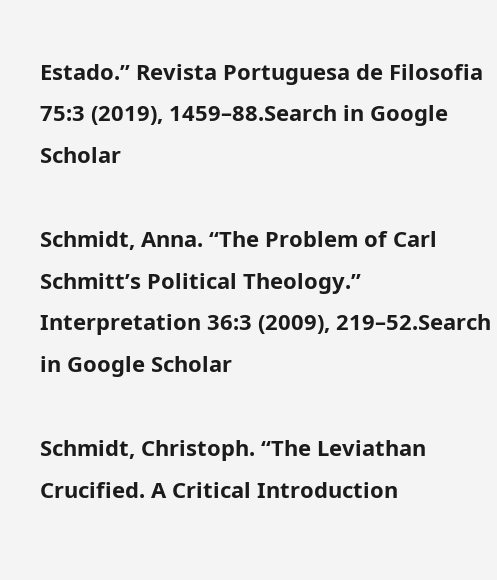Estado.” Revista Portuguesa de Filosofia 75:3 (2019), 1459–88.Search in Google Scholar

Schmidt, Anna. “The Problem of Carl Schmitt’s Political Theology.” Interpretation 36:3 (2009), 219–52.Search in Google Scholar

Schmidt, Christoph. “The Leviathan Crucified. A Critical Introduction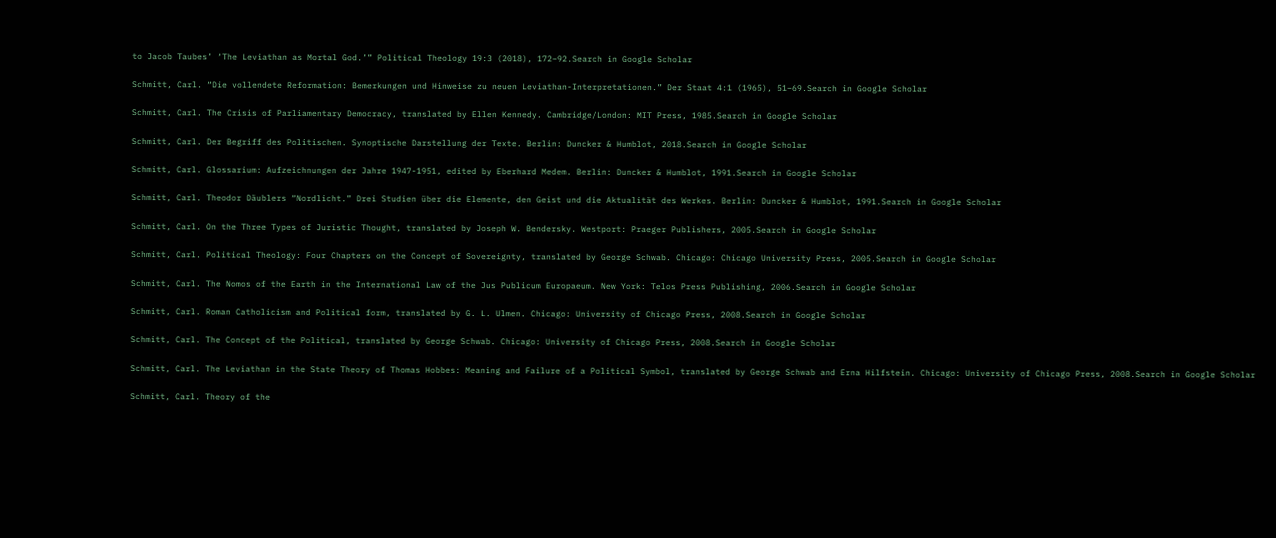to Jacob Taubes’ ‘The Leviathan as Mortal God.’” Political Theology 19:3 (2018), 172–92.Search in Google Scholar

Schmitt, Carl. “Die vollendete Reformation: Bemerkungen und Hinweise zu neuen Leviathan-Interpretationen.” Der Staat 4:1 (1965), 51–69.Search in Google Scholar

Schmitt, Carl. The Crisis of Parliamentary Democracy, translated by Ellen Kennedy. Cambridge/London: MIT Press, 1985.Search in Google Scholar

Schmitt, Carl. Der Begriff des Politischen. Synoptische Darstellung der Texte. Berlin: Duncker & Humblot, 2018.Search in Google Scholar

Schmitt, Carl. Glossarium: Aufzeichnungen der Jahre 1947-1951, edited by Eberhard Medem. Berlin: Duncker & Humblot, 1991.Search in Google Scholar

Schmitt, Carl. Theodor Däublers “Nordlicht.” Drei Studien über die Elemente, den Geist und die Aktualität des Werkes. Berlin: Duncker & Humblot, 1991.Search in Google Scholar

Schmitt, Carl. On the Three Types of Juristic Thought, translated by Joseph W. Bendersky. Westport: Praeger Publishers, 2005.Search in Google Scholar

Schmitt, Carl. Political Theology: Four Chapters on the Concept of Sovereignty, translated by George Schwab. Chicago: Chicago University Press, 2005.Search in Google Scholar

Schmitt, Carl. The Nomos of the Earth in the International Law of the Jus Publicum Europaeum. New York: Telos Press Publishing, 2006.Search in Google Scholar

Schmitt, Carl. Roman Catholicism and Political form, translated by G. L. Ulmen. Chicago: University of Chicago Press, 2008.Search in Google Scholar

Schmitt, Carl. The Concept of the Political, translated by George Schwab. Chicago: University of Chicago Press, 2008.Search in Google Scholar

Schmitt, Carl. The Leviathan in the State Theory of Thomas Hobbes: Meaning and Failure of a Political Symbol, translated by George Schwab and Erna Hilfstein. Chicago: University of Chicago Press, 2008.Search in Google Scholar

Schmitt, Carl. Theory of the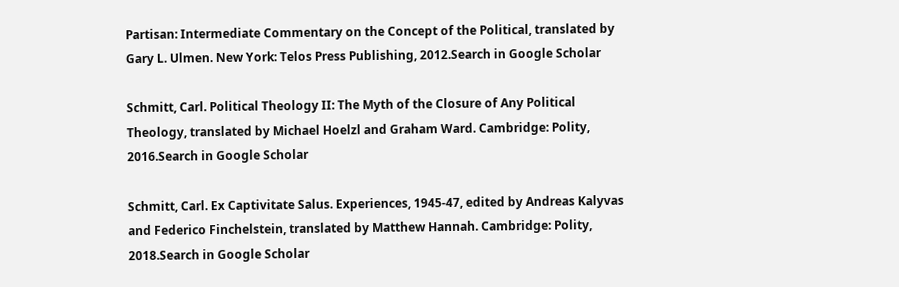Partisan: Intermediate Commentary on the Concept of the Political, translated by Gary L. Ulmen. New York: Telos Press Publishing, 2012.Search in Google Scholar

Schmitt, Carl. Political Theology II: The Myth of the Closure of Any Political Theology, translated by Michael Hoelzl and Graham Ward. Cambridge: Polity, 2016.Search in Google Scholar

Schmitt, Carl. Ex Captivitate Salus. Experiences, 1945-47, edited by Andreas Kalyvas and Federico Finchelstein, translated by Matthew Hannah. Cambridge: Polity, 2018.Search in Google Scholar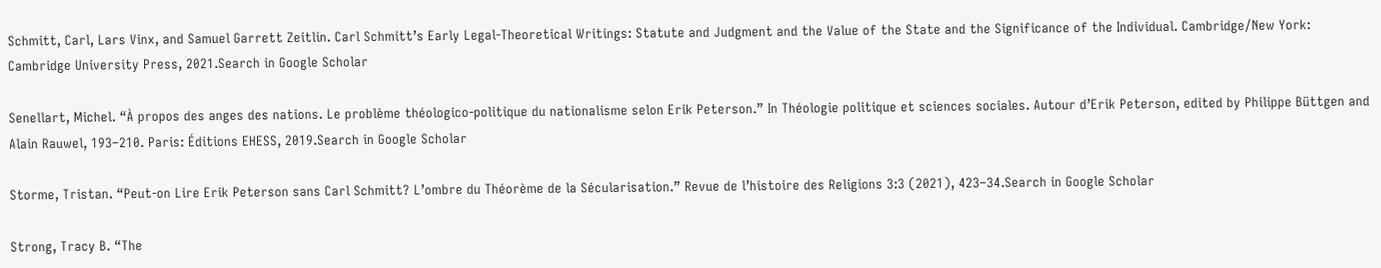Schmitt, Carl, Lars Vinx, and Samuel Garrett Zeitlin. Carl Schmitt’s Early Legal-Theoretical Writings: Statute and Judgment and the Value of the State and the Significance of the Individual. Cambridge/New York: Cambridge University Press, 2021.Search in Google Scholar

Senellart, Michel. “À propos des anges des nations. Le problème théologico-politique du nationalisme selon Erik Peterson.” In Théologie politique et sciences sociales. Autour d’Erik Peterson, edited by Philippe Büttgen and Alain Rauwel, 193–210. Paris: Éditions EHESS, 2019.Search in Google Scholar

Storme, Tristan. “Peut-on Lire Erik Peterson sans Carl Schmitt? L’ombre du Théorème de la Sécularisation.” Revue de l’histoire des Religions 3:3 (2021), 423–34.Search in Google Scholar

Strong, Tracy B. “The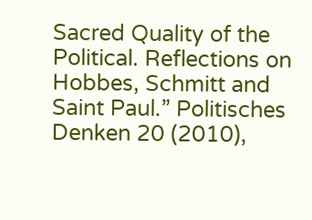Sacred Quality of the Political. Reflections on Hobbes, Schmitt and Saint Paul.” Politisches Denken 20 (2010),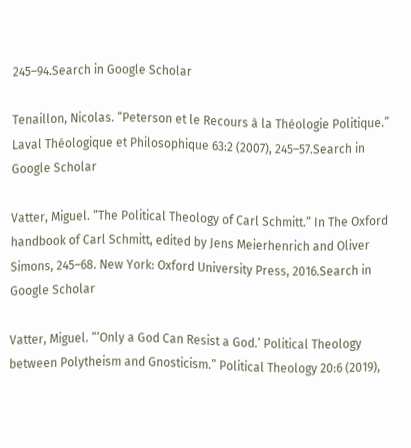245–94.Search in Google Scholar

Tenaillon, Nicolas. “Peterson et le Recours à la Théologie Politique.” Laval Théologique et Philosophique 63:2 (2007), 245–57.Search in Google Scholar

Vatter, Miguel. “The Political Theology of Carl Schmitt.” In The Oxford handbook of Carl Schmitt, edited by Jens Meierhenrich and Oliver Simons, 245–68. New York: Oxford University Press, 2016.Search in Google Scholar

Vatter, Miguel. “‘Only a God Can Resist a God.’ Political Theology between Polytheism and Gnosticism.” Political Theology 20:6 (2019),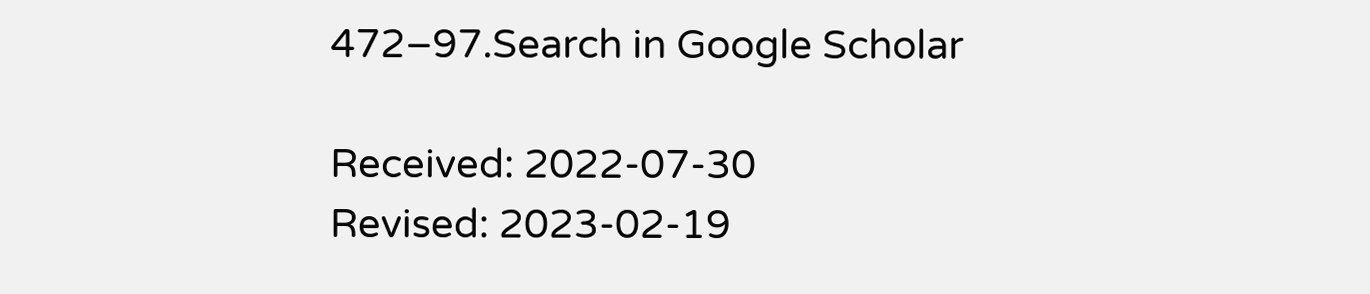472–97.Search in Google Scholar

Received: 2022-07-30
Revised: 2023-02-19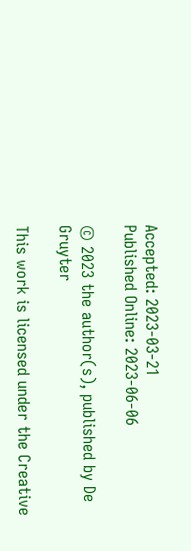Accepted: 2023-03-21
Published Online: 2023-06-06

© 2023 the author(s), published by De Gruyter

This work is licensed under the Creative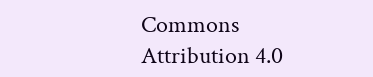Commons Attribution 4.0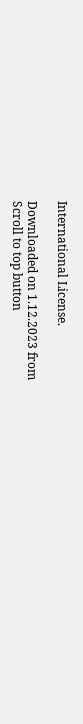International License.

Downloaded on 1.12.2023 from
Scroll to top button